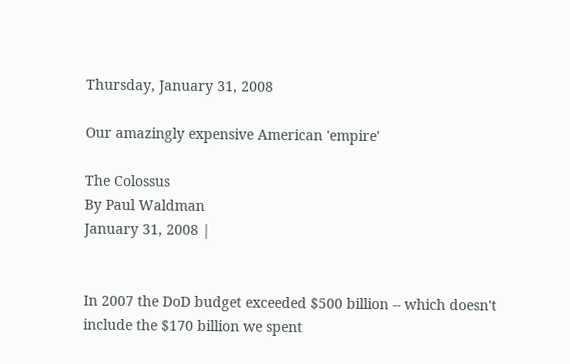Thursday, January 31, 2008

Our amazingly expensive American 'empire'

The Colossus
By Paul Waldman
January 31, 2008 |


In 2007 the DoD budget exceeded $500 billion -- which doesn't include the $170 billion we spent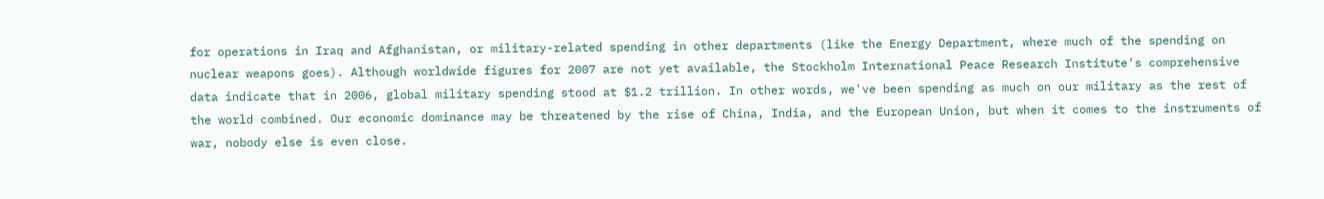for operations in Iraq and Afghanistan, or military-related spending in other departments (like the Energy Department, where much of the spending on nuclear weapons goes). Although worldwide figures for 2007 are not yet available, the Stockholm International Peace Research Institute's comprehensive data indicate that in 2006, global military spending stood at $1.2 trillion. In other words, we've been spending as much on our military as the rest of the world combined. Our economic dominance may be threatened by the rise of China, India, and the European Union, but when it comes to the instruments of war, nobody else is even close.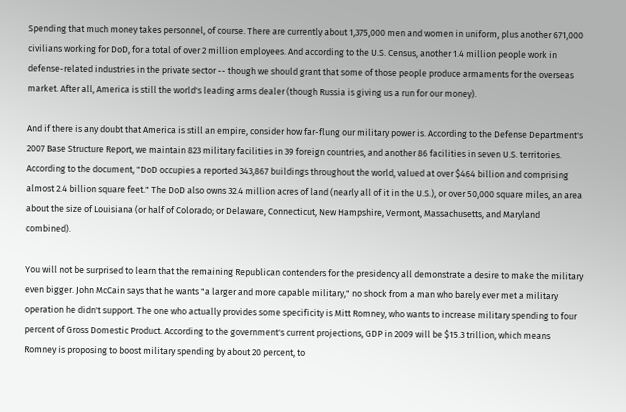Spending that much money takes personnel, of course. There are currently about 1,375,000 men and women in uniform, plus another 671,000 civilians working for DoD, for a total of over 2 million employees. And according to the U.S. Census, another 1.4 million people work in defense-related industries in the private sector -- though we should grant that some of those people produce armaments for the overseas market. After all, America is still the world's leading arms dealer (though Russia is giving us a run for our money).

And if there is any doubt that America is still an empire, consider how far-flung our military power is. According to the Defense Department's 2007 Base Structure Report, we maintain 823 military facilities in 39 foreign countries, and another 86 facilities in seven U.S. territories. According to the document, "DoD occupies a reported 343,867 buildings throughout the world, valued at over $464 billion and comprising almost 2.4 billion square feet." The DoD also owns 32.4 million acres of land (nearly all of it in the U.S.), or over 50,000 square miles, an area about the size of Louisiana (or half of Colorado; or Delaware, Connecticut, New Hampshire, Vermont, Massachusetts, and Maryland combined).

You will not be surprised to learn that the remaining Republican contenders for the presidency all demonstrate a desire to make the military even bigger. John McCain says that he wants "a larger and more capable military," no shock from a man who barely ever met a military operation he didn't support. The one who actually provides some specificity is Mitt Romney, who wants to increase military spending to four percent of Gross Domestic Product. According to the government's current projections, GDP in 2009 will be $15.3 trillion, which means Romney is proposing to boost military spending by about 20 percent, to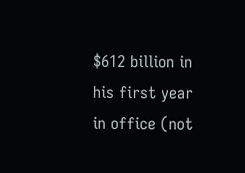$612 billion in his first year in office (not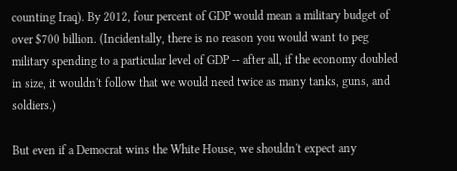counting Iraq). By 2012, four percent of GDP would mean a military budget of over $700 billion. (Incidentally, there is no reason you would want to peg military spending to a particular level of GDP -- after all, if the economy doubled in size, it wouldn't follow that we would need twice as many tanks, guns, and soldiers.)

But even if a Democrat wins the White House, we shouldn't expect any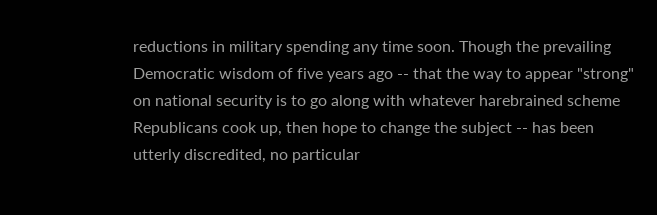reductions in military spending any time soon. Though the prevailing Democratic wisdom of five years ago -- that the way to appear "strong" on national security is to go along with whatever harebrained scheme Republicans cook up, then hope to change the subject -- has been utterly discredited, no particular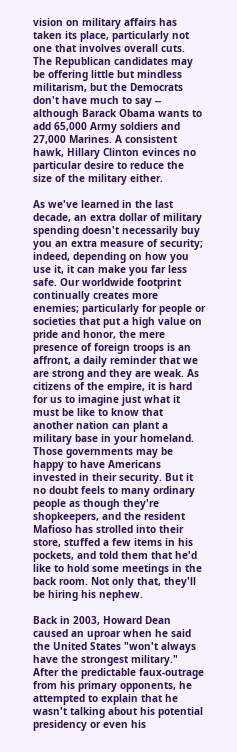vision on military affairs has taken its place, particularly not one that involves overall cuts. The Republican candidates may be offering little but mindless militarism, but the Democrats don't have much to say -- although Barack Obama wants to add 65,000 Army soldiers and 27,000 Marines. A consistent hawk, Hillary Clinton evinces no particular desire to reduce the size of the military either.

As we've learned in the last decade, an extra dollar of military spending doesn't necessarily buy you an extra measure of security; indeed, depending on how you use it, it can make you far less safe. Our worldwide footprint continually creates more enemies; particularly for people or societies that put a high value on pride and honor, the mere presence of foreign troops is an affront, a daily reminder that we are strong and they are weak. As citizens of the empire, it is hard for us to imagine just what it must be like to know that another nation can plant a military base in your homeland. Those governments may be happy to have Americans invested in their security. But it no doubt feels to many ordinary people as though they're shopkeepers, and the resident Mafioso has strolled into their store, stuffed a few items in his pockets, and told them that he'd like to hold some meetings in the back room. Not only that, they'll be hiring his nephew.

Back in 2003, Howard Dean caused an uproar when he said the United States "won't always have the strongest military." After the predictable faux-outrage from his primary opponents, he attempted to explain that he wasn't talking about his potential presidency or even his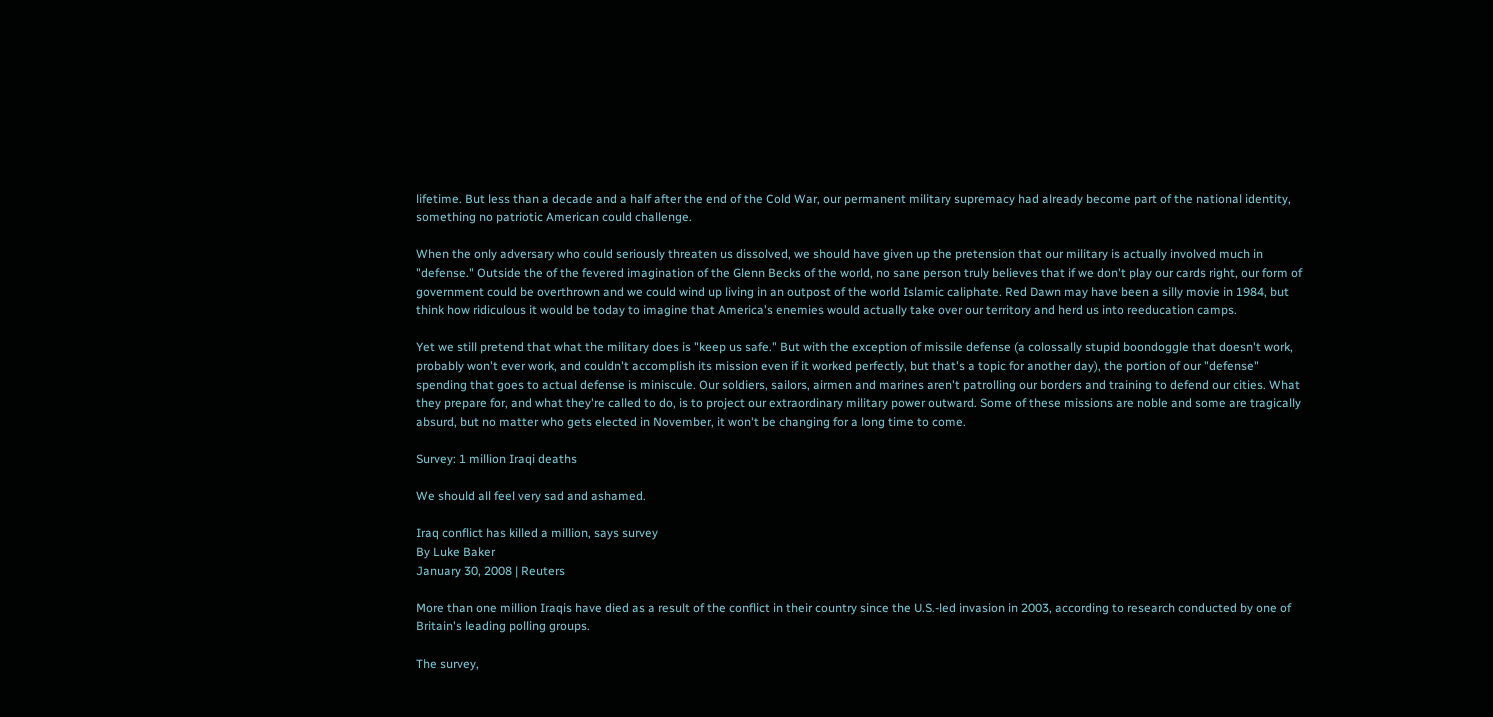lifetime. But less than a decade and a half after the end of the Cold War, our permanent military supremacy had already become part of the national identity, something no patriotic American could challenge.

When the only adversary who could seriously threaten us dissolved, we should have given up the pretension that our military is actually involved much in "defense." Outside the of the fevered imagination of the Glenn Becks of the world, no sane person truly believes that if we don't play our cards right, our form of government could be overthrown and we could wind up living in an outpost of the world Islamic caliphate. Red Dawn may have been a silly movie in 1984, but think how ridiculous it would be today to imagine that America's enemies would actually take over our territory and herd us into reeducation camps.

Yet we still pretend that what the military does is "keep us safe." But with the exception of missile defense (a colossally stupid boondoggle that doesn't work, probably won't ever work, and couldn't accomplish its mission even if it worked perfectly, but that's a topic for another day), the portion of our "defense" spending that goes to actual defense is miniscule. Our soldiers, sailors, airmen and marines aren't patrolling our borders and training to defend our cities. What they prepare for, and what they're called to do, is to project our extraordinary military power outward. Some of these missions are noble and some are tragically absurd, but no matter who gets elected in November, it won't be changing for a long time to come.

Survey: 1 million Iraqi deaths

We should all feel very sad and ashamed.

Iraq conflict has killed a million, says survey
By Luke Baker
January 30, 2008 | Reuters

More than one million Iraqis have died as a result of the conflict in their country since the U.S.-led invasion in 2003, according to research conducted by one of Britain's leading polling groups.

The survey,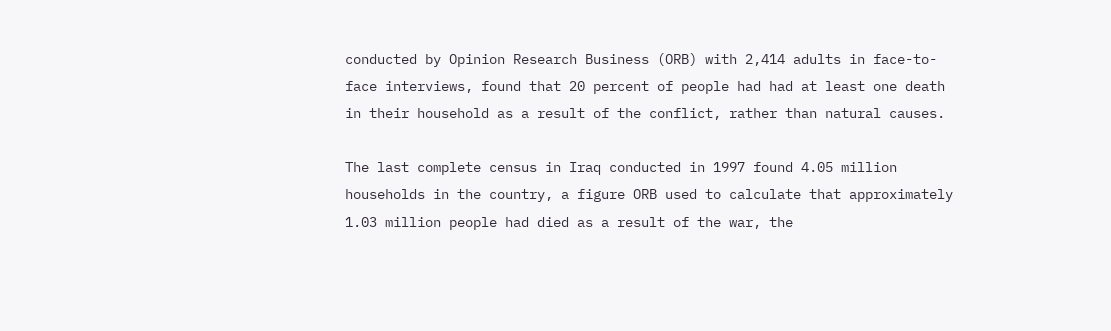conducted by Opinion Research Business (ORB) with 2,414 adults in face-to-face interviews, found that 20 percent of people had had at least one death in their household as a result of the conflict, rather than natural causes.

The last complete census in Iraq conducted in 1997 found 4.05 million households in the country, a figure ORB used to calculate that approximately 1.03 million people had died as a result of the war, the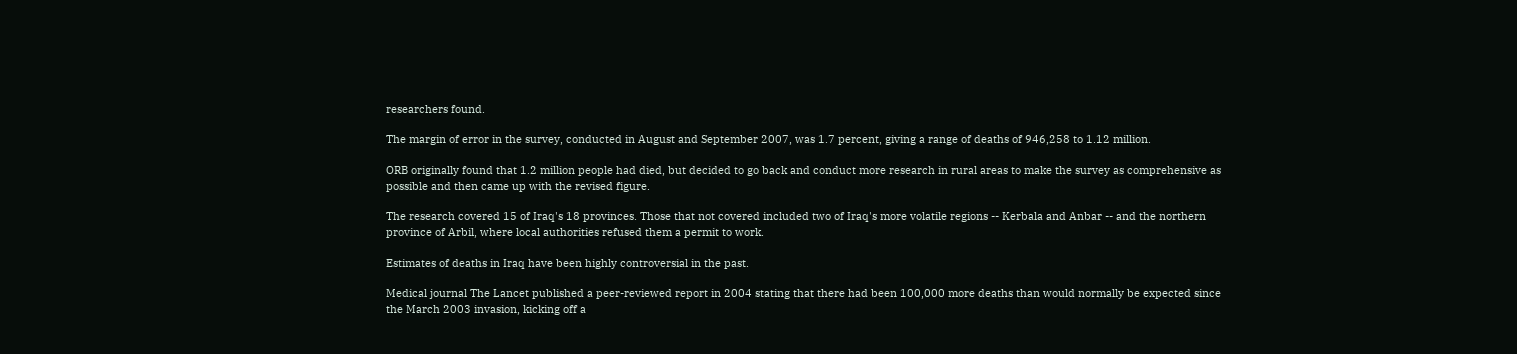researchers found.

The margin of error in the survey, conducted in August and September 2007, was 1.7 percent, giving a range of deaths of 946,258 to 1.12 million.

ORB originally found that 1.2 million people had died, but decided to go back and conduct more research in rural areas to make the survey as comprehensive as possible and then came up with the revised figure.

The research covered 15 of Iraq's 18 provinces. Those that not covered included two of Iraq's more volatile regions -- Kerbala and Anbar -- and the northern province of Arbil, where local authorities refused them a permit to work.

Estimates of deaths in Iraq have been highly controversial in the past.

Medical journal The Lancet published a peer-reviewed report in 2004 stating that there had been 100,000 more deaths than would normally be expected since the March 2003 invasion, kicking off a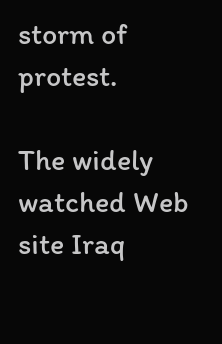storm of protest.

The widely watched Web site Iraq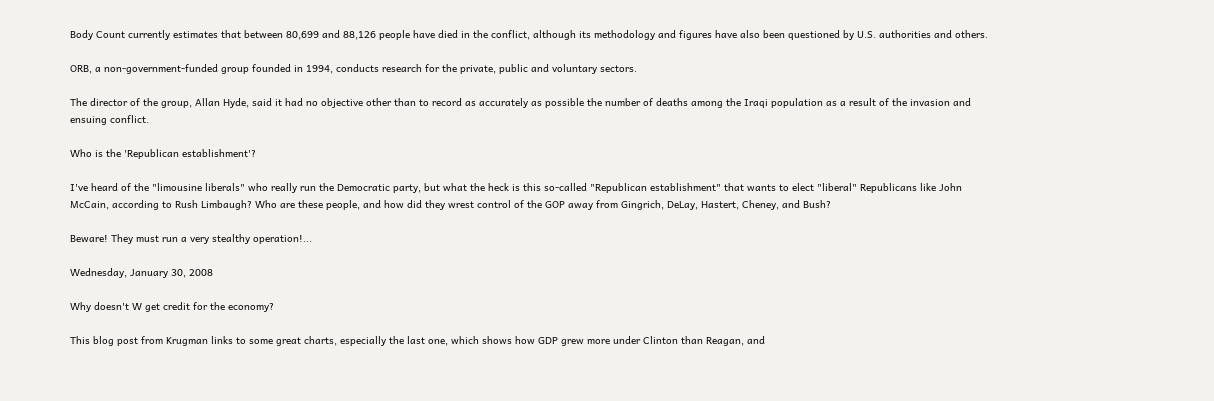Body Count currently estimates that between 80,699 and 88,126 people have died in the conflict, although its methodology and figures have also been questioned by U.S. authorities and others.

ORB, a non-government-funded group founded in 1994, conducts research for the private, public and voluntary sectors.

The director of the group, Allan Hyde, said it had no objective other than to record as accurately as possible the number of deaths among the Iraqi population as a result of the invasion and ensuing conflict.

Who is the 'Republican establishment'?

I've heard of the "limousine liberals" who really run the Democratic party, but what the heck is this so-called "Republican establishment" that wants to elect "liberal" Republicans like John McCain, according to Rush Limbaugh? Who are these people, and how did they wrest control of the GOP away from Gingrich, DeLay, Hastert, Cheney, and Bush?

Beware! They must run a very stealthy operation!...

Wednesday, January 30, 2008

Why doesn't W get credit for the economy?

This blog post from Krugman links to some great charts, especially the last one, which shows how GDP grew more under Clinton than Reagan, and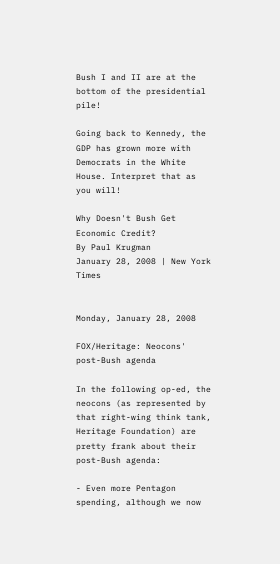Bush I and II are at the bottom of the presidential pile!

Going back to Kennedy, the GDP has grown more with Democrats in the White House. Interpret that as you will!

Why Doesn't Bush Get Economic Credit?
By Paul Krugman
January 28, 2008 | New York Times


Monday, January 28, 2008

FOX/Heritage: Neocons' post-Bush agenda

In the following op-ed, the neocons (as represented by that right-wing think tank, Heritage Foundation) are pretty frank about their post-Bush agenda:

- Even more Pentagon spending, although we now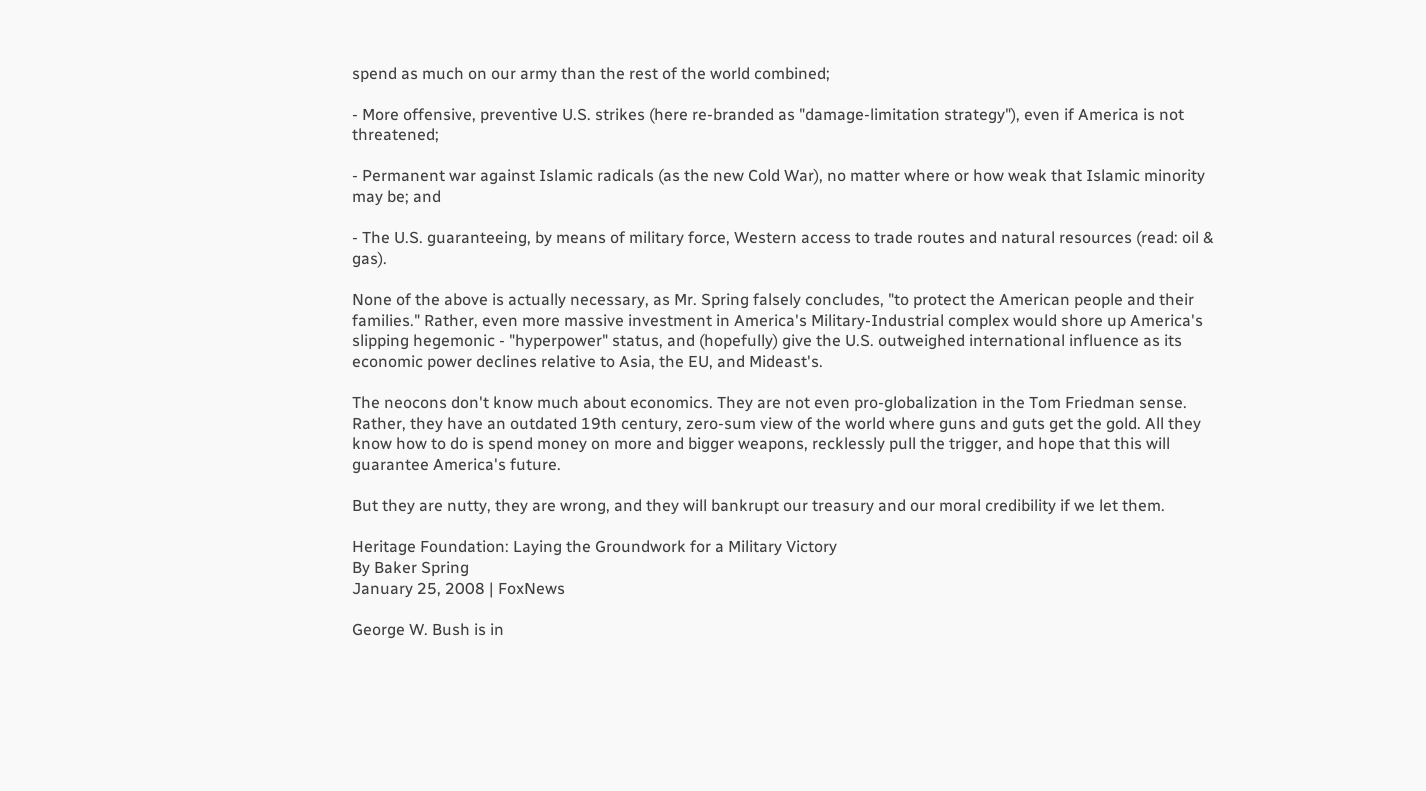spend as much on our army than the rest of the world combined;

- More offensive, preventive U.S. strikes (here re-branded as "damage-limitation strategy"), even if America is not threatened;

- Permanent war against Islamic radicals (as the new Cold War), no matter where or how weak that Islamic minority may be; and

- The U.S. guaranteeing, by means of military force, Western access to trade routes and natural resources (read: oil & gas).

None of the above is actually necessary, as Mr. Spring falsely concludes, "to protect the American people and their families." Rather, even more massive investment in America's Military-Industrial complex would shore up America's slipping hegemonic - "hyperpower" status, and (hopefully) give the U.S. outweighed international influence as its economic power declines relative to Asia, the EU, and Mideast's.

The neocons don't know much about economics. They are not even pro-globalization in the Tom Friedman sense. Rather, they have an outdated 19th century, zero-sum view of the world where guns and guts get the gold. All they know how to do is spend money on more and bigger weapons, recklessly pull the trigger, and hope that this will guarantee America's future.

But they are nutty, they are wrong, and they will bankrupt our treasury and our moral credibility if we let them.

Heritage Foundation: Laying the Groundwork for a Military Victory
By Baker Spring
January 25, 2008 | FoxNews

George W. Bush is in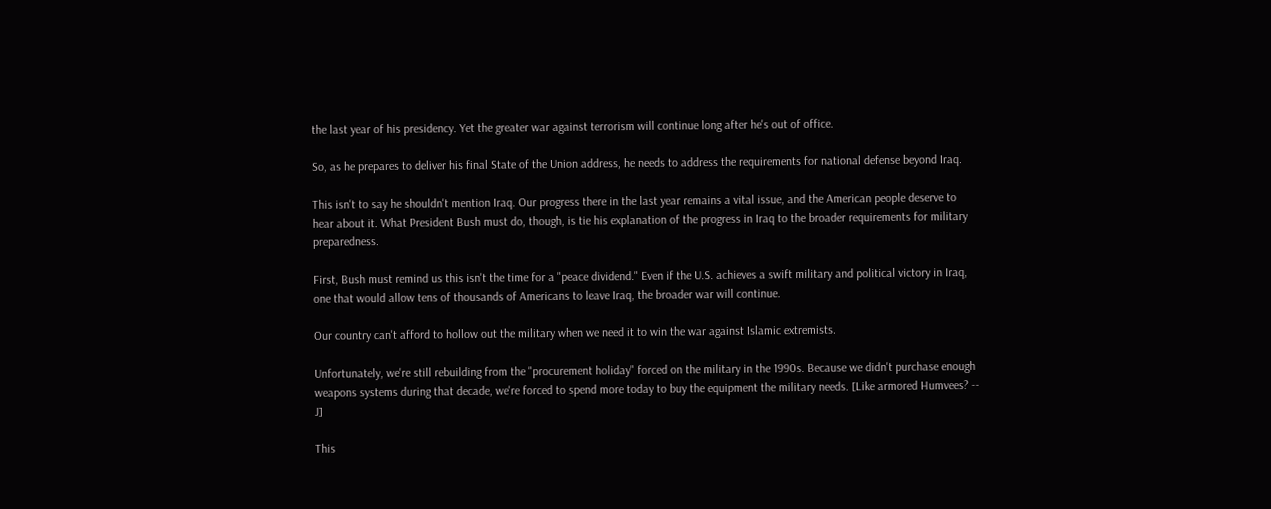the last year of his presidency. Yet the greater war against terrorism will continue long after he's out of office.

So, as he prepares to deliver his final State of the Union address, he needs to address the requirements for national defense beyond Iraq.

This isn't to say he shouldn't mention Iraq. Our progress there in the last year remains a vital issue, and the American people deserve to hear about it. What President Bush must do, though, is tie his explanation of the progress in Iraq to the broader requirements for military preparedness.

First, Bush must remind us this isn't the time for a "peace dividend." Even if the U.S. achieves a swift military and political victory in Iraq, one that would allow tens of thousands of Americans to leave Iraq, the broader war will continue.

Our country can't afford to hollow out the military when we need it to win the war against Islamic extremists.

Unfortunately, we're still rebuilding from the "procurement holiday" forced on the military in the 1990s. Because we didn't purchase enough weapons systems during that decade, we're forced to spend more today to buy the equipment the military needs. [Like armored Humvees? -- J]

This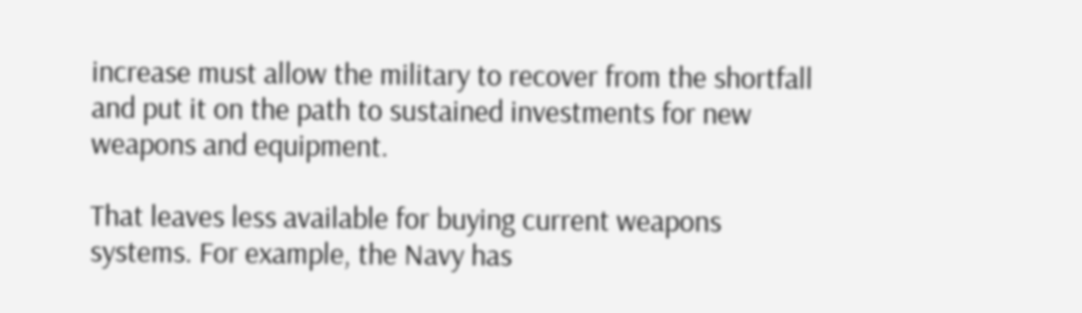increase must allow the military to recover from the shortfall and put it on the path to sustained investments for new weapons and equipment.

That leaves less available for buying current weapons systems. For example, the Navy has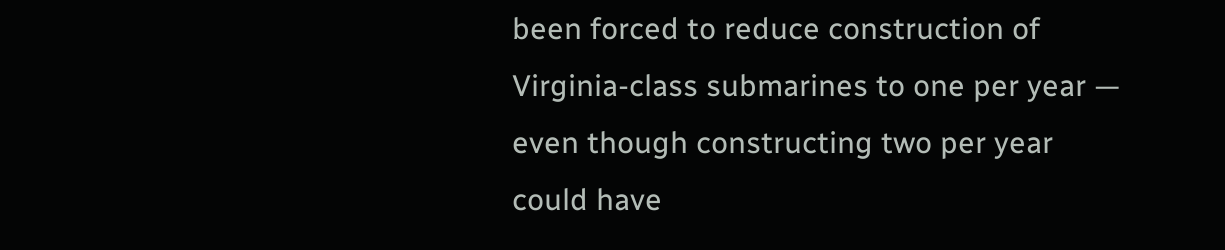been forced to reduce construction of Virginia-class submarines to one per year — even though constructing two per year could have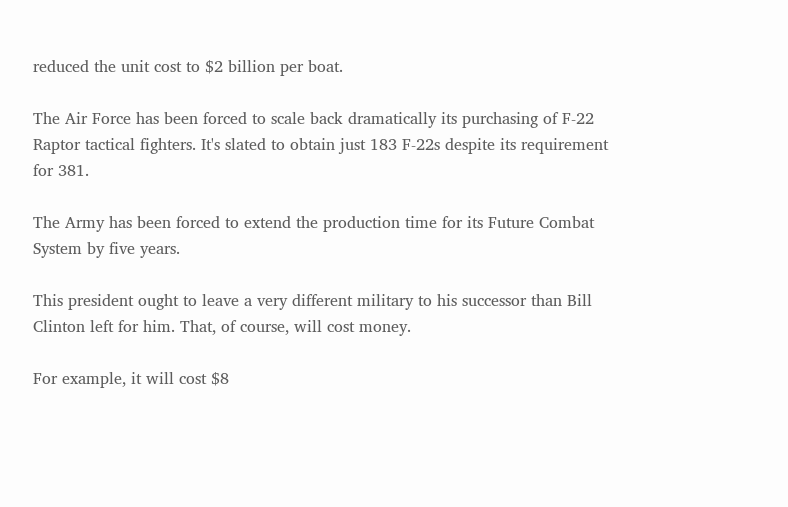reduced the unit cost to $2 billion per boat.

The Air Force has been forced to scale back dramatically its purchasing of F-22 Raptor tactical fighters. It's slated to obtain just 183 F-22s despite its requirement for 381.

The Army has been forced to extend the production time for its Future Combat System by five years.

This president ought to leave a very different military to his successor than Bill Clinton left for him. That, of course, will cost money.

For example, it will cost $8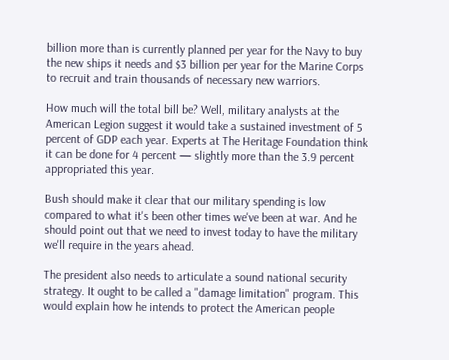billion more than is currently planned per year for the Navy to buy the new ships it needs and $3 billion per year for the Marine Corps to recruit and train thousands of necessary new warriors.

How much will the total bill be? Well, military analysts at the American Legion suggest it would take a sustained investment of 5 percent of GDP each year. Experts at The Heritage Foundation think it can be done for 4 percent — slightly more than the 3.9 percent appropriated this year.

Bush should make it clear that our military spending is low compared to what it's been other times we've been at war. And he should point out that we need to invest today to have the military we'll require in the years ahead.

The president also needs to articulate a sound national security strategy. It ought to be called a "damage limitation" program. This would explain how he intends to protect the American people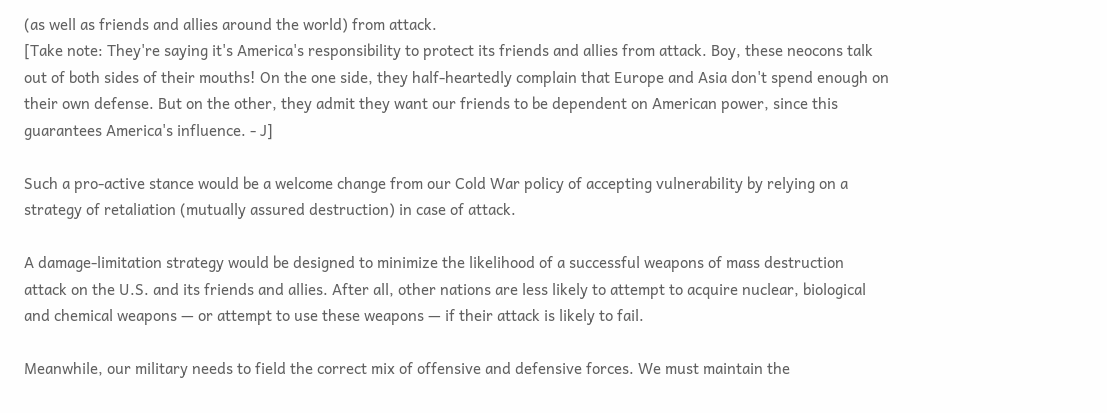(as well as friends and allies around the world) from attack.
[Take note: They're saying it's America's responsibility to protect its friends and allies from attack. Boy, these neocons talk out of both sides of their mouths! On the one side, they half-heartedly complain that Europe and Asia don't spend enough on their own defense. But on the other, they admit they want our friends to be dependent on American power, since this guarantees America's influence. - J]

Such a pro-active stance would be a welcome change from our Cold War policy of accepting vulnerability by relying on a strategy of retaliation (mutually assured destruction) in case of attack.

A damage-limitation strategy would be designed to minimize the likelihood of a successful weapons of mass destruction attack on the U.S. and its friends and allies. After all, other nations are less likely to attempt to acquire nuclear, biological and chemical weapons — or attempt to use these weapons — if their attack is likely to fail.

Meanwhile, our military needs to field the correct mix of offensive and defensive forces. We must maintain the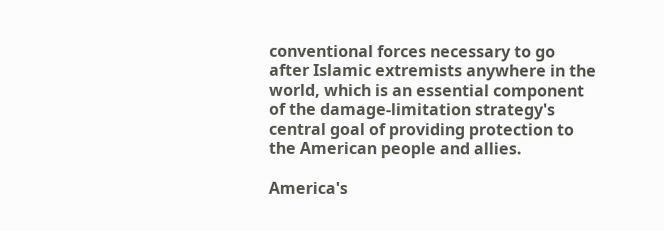conventional forces necessary to go after Islamic extremists anywhere in the world, which is an essential component of the damage-limitation strategy's central goal of providing protection to the American people and allies.

America's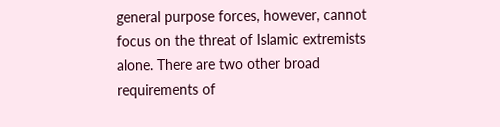general purpose forces, however, cannot focus on the threat of Islamic extremists alone. There are two other broad requirements of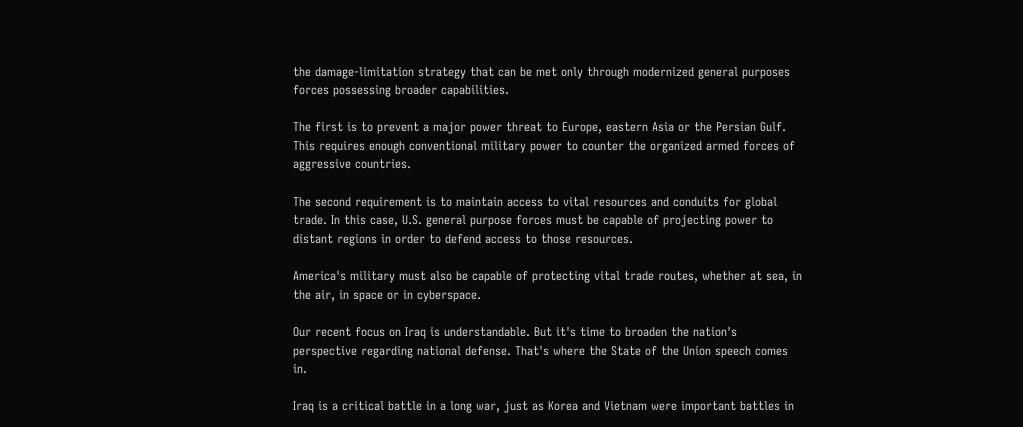the damage-limitation strategy that can be met only through modernized general purposes forces possessing broader capabilities.

The first is to prevent a major power threat to Europe, eastern Asia or the Persian Gulf. This requires enough conventional military power to counter the organized armed forces of aggressive countries.

The second requirement is to maintain access to vital resources and conduits for global trade. In this case, U.S. general purpose forces must be capable of projecting power to distant regions in order to defend access to those resources.

America's military must also be capable of protecting vital trade routes, whether at sea, in the air, in space or in cyberspace.

Our recent focus on Iraq is understandable. But it's time to broaden the nation's perspective regarding national defense. That's where the State of the Union speech comes in.

Iraq is a critical battle in a long war, just as Korea and Vietnam were important battles in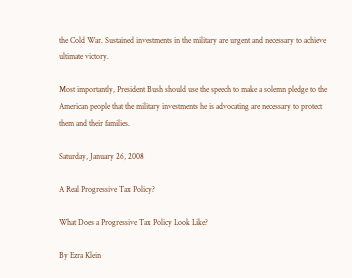the Cold War. Sustained investments in the military are urgent and necessary to achieve ultimate victory.

Most importantly, President Bush should use the speech to make a solemn pledge to the American people that the military investments he is advocating are necessary to protect them and their families.

Saturday, January 26, 2008

A Real Progressive Tax Policy?

What Does a Progressive Tax Policy Look Like?

By Ezra Klein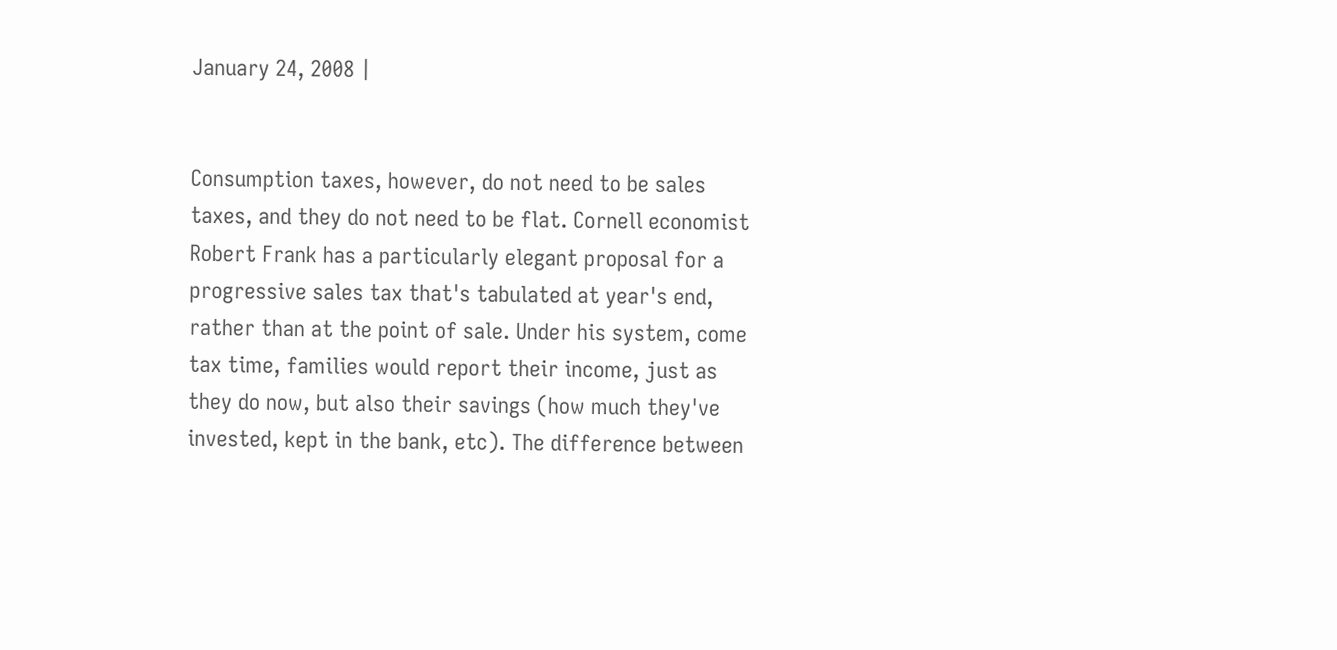January 24, 2008 |


Consumption taxes, however, do not need to be sales taxes, and they do not need to be flat. Cornell economist Robert Frank has a particularly elegant proposal for a progressive sales tax that's tabulated at year's end, rather than at the point of sale. Under his system, come tax time, families would report their income, just as they do now, but also their savings (how much they've invested, kept in the bank, etc). The difference between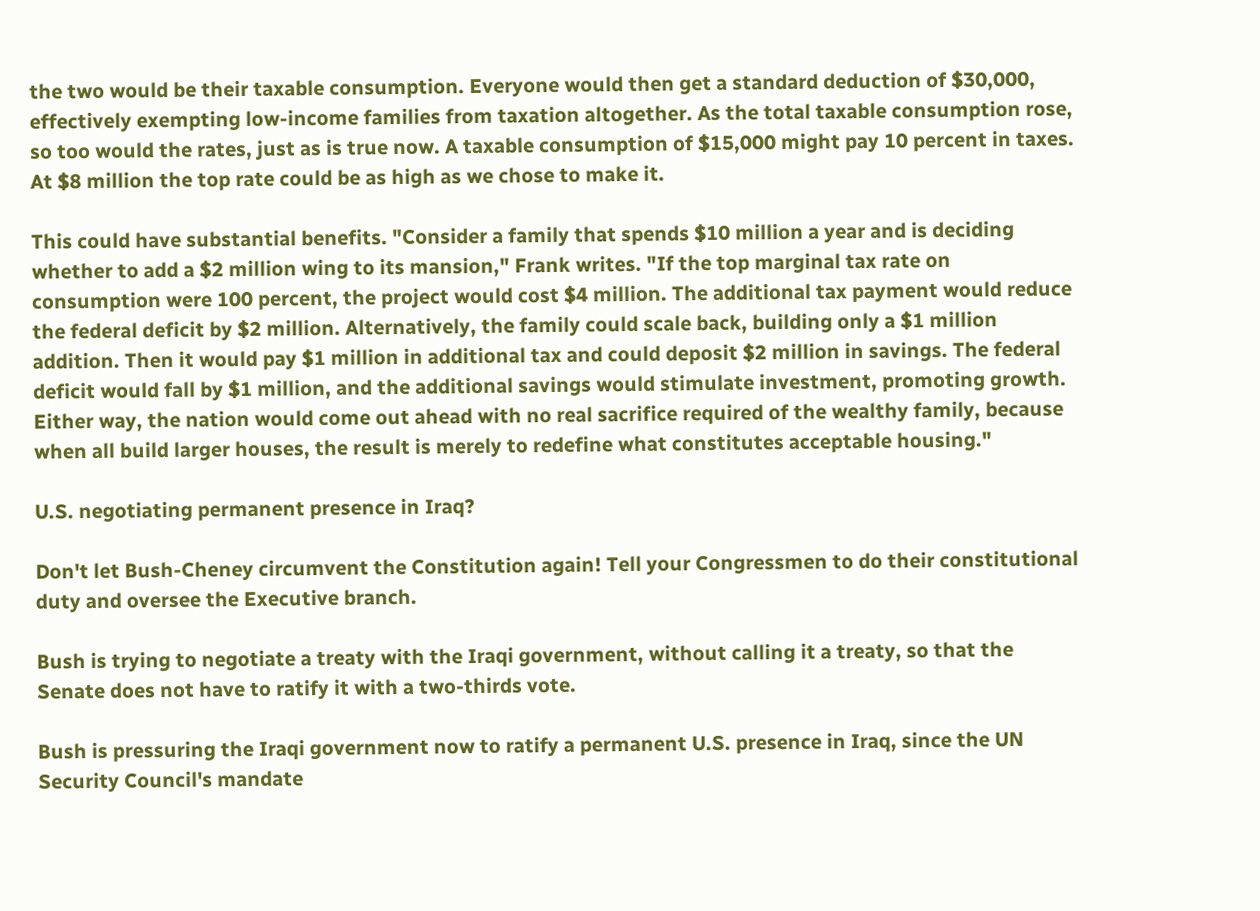the two would be their taxable consumption. Everyone would then get a standard deduction of $30,000, effectively exempting low-income families from taxation altogether. As the total taxable consumption rose, so too would the rates, just as is true now. A taxable consumption of $15,000 might pay 10 percent in taxes. At $8 million the top rate could be as high as we chose to make it.

This could have substantial benefits. "Consider a family that spends $10 million a year and is deciding whether to add a $2 million wing to its mansion," Frank writes. "If the top marginal tax rate on consumption were 100 percent, the project would cost $4 million. The additional tax payment would reduce the federal deficit by $2 million. Alternatively, the family could scale back, building only a $1 million addition. Then it would pay $1 million in additional tax and could deposit $2 million in savings. The federal deficit would fall by $1 million, and the additional savings would stimulate investment, promoting growth. Either way, the nation would come out ahead with no real sacrifice required of the wealthy family, because when all build larger houses, the result is merely to redefine what constitutes acceptable housing."

U.S. negotiating permanent presence in Iraq?

Don't let Bush-Cheney circumvent the Constitution again! Tell your Congressmen to do their constitutional duty and oversee the Executive branch.

Bush is trying to negotiate a treaty with the Iraqi government, without calling it a treaty, so that the Senate does not have to ratify it with a two-thirds vote.

Bush is pressuring the Iraqi government now to ratify a permanent U.S. presence in Iraq, since the UN Security Council's mandate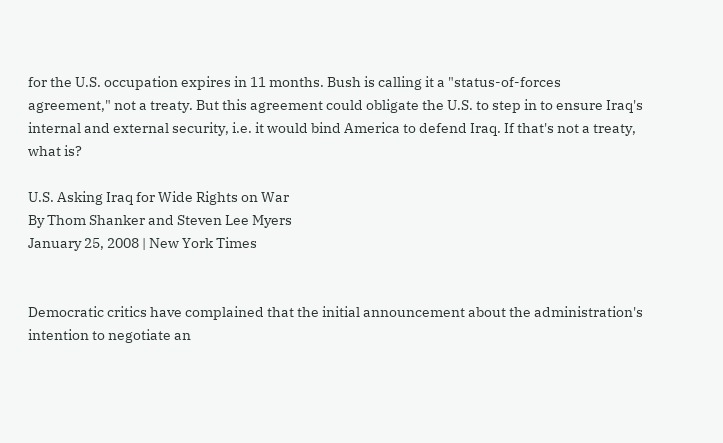for the U.S. occupation expires in 11 months. Bush is calling it a "status-of-forces agreement," not a treaty. But this agreement could obligate the U.S. to step in to ensure Iraq's internal and external security, i.e. it would bind America to defend Iraq. If that's not a treaty, what is?

U.S. Asking Iraq for Wide Rights on War
By Thom Shanker and Steven Lee Myers
January 25, 2008 | New York Times


Democratic critics have complained that the initial announcement about the administration's intention to negotiate an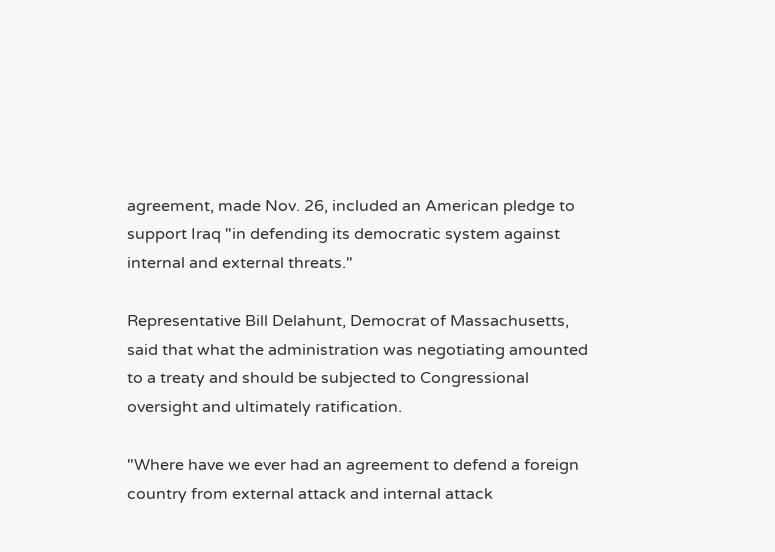agreement, made Nov. 26, included an American pledge to support Iraq "in defending its democratic system against internal and external threats."

Representative Bill Delahunt, Democrat of Massachusetts, said that what the administration was negotiating amounted to a treaty and should be subjected to Congressional oversight and ultimately ratification.

"Where have we ever had an agreement to defend a foreign country from external attack and internal attack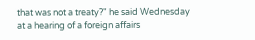that was not a treaty?" he said Wednesday at a hearing of a foreign affairs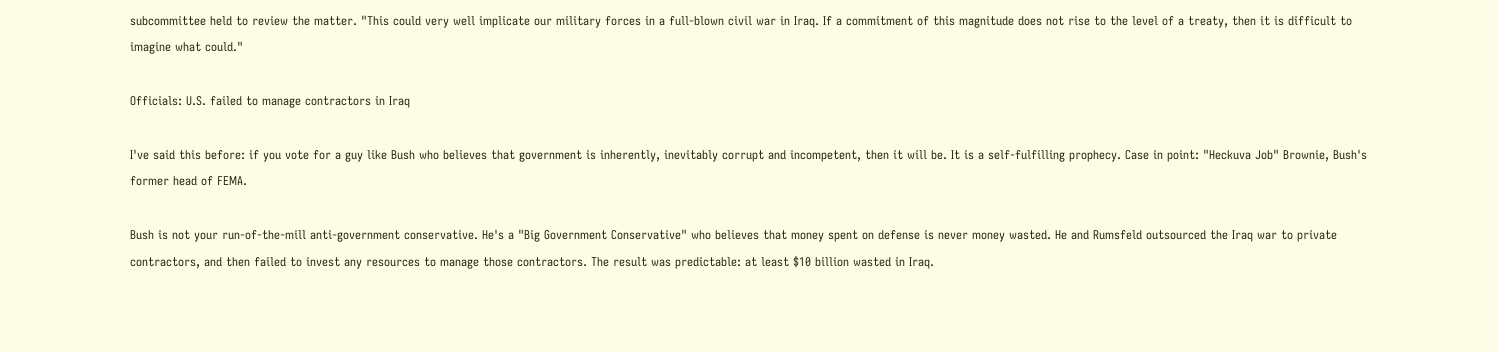subcommittee held to review the matter. "This could very well implicate our military forces in a full-blown civil war in Iraq. If a commitment of this magnitude does not rise to the level of a treaty, then it is difficult to imagine what could."

Officials: U.S. failed to manage contractors in Iraq

I've said this before: if you vote for a guy like Bush who believes that government is inherently, inevitably corrupt and incompetent, then it will be. It is a self-fulfilling prophecy. Case in point: "Heckuva Job" Brownie, Bush's former head of FEMA.

Bush is not your run-of-the-mill anti-government conservative. He's a "Big Government Conservative" who believes that money spent on defense is never money wasted. He and Rumsfeld outsourced the Iraq war to private contractors, and then failed to invest any resources to manage those contractors. The result was predictable: at least $10 billion wasted in Iraq.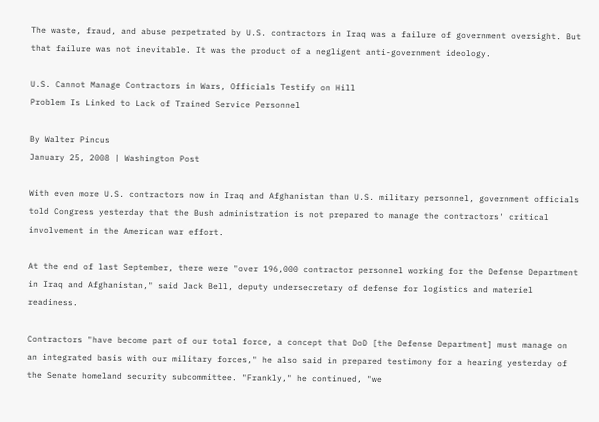The waste, fraud, and abuse perpetrated by U.S. contractors in Iraq was a failure of government oversight. But that failure was not inevitable. It was the product of a negligent anti-government ideology.

U.S. Cannot Manage Contractors in Wars, Officials Testify on Hill
Problem Is Linked to Lack of Trained Service Personnel

By Walter Pincus
January 25, 2008 | Washington Post

With even more U.S. contractors now in Iraq and Afghanistan than U.S. military personnel, government officials told Congress yesterday that the Bush administration is not prepared to manage the contractors' critical involvement in the American war effort.

At the end of last September, there were "over 196,000 contractor personnel working for the Defense Department in Iraq and Afghanistan," said Jack Bell, deputy undersecretary of defense for logistics and materiel readiness.

Contractors "have become part of our total force, a concept that DoD [the Defense Department] must manage on an integrated basis with our military forces," he also said in prepared testimony for a hearing yesterday of the Senate homeland security subcommittee. "Frankly," he continued, "we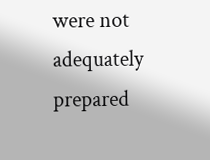were not adequately prepared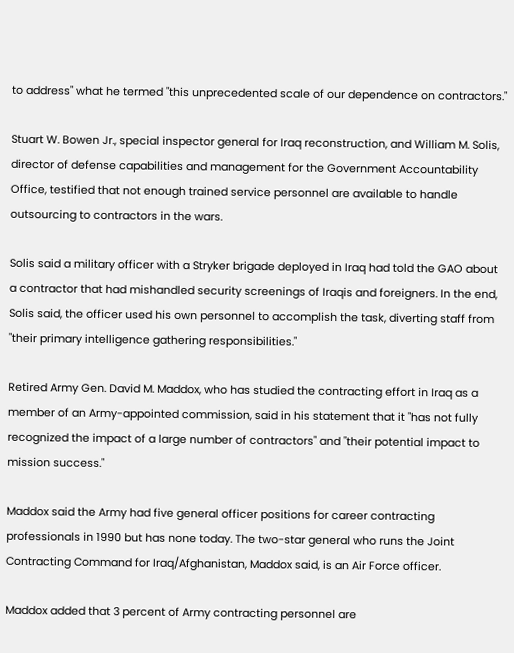to address" what he termed "this unprecedented scale of our dependence on contractors."

Stuart W. Bowen Jr., special inspector general for Iraq reconstruction, and William M. Solis, director of defense capabilities and management for the Government Accountability Office, testified that not enough trained service personnel are available to handle outsourcing to contractors in the wars.

Solis said a military officer with a Stryker brigade deployed in Iraq had told the GAO about a contractor that had mishandled security screenings of Iraqis and foreigners. In the end, Solis said, the officer used his own personnel to accomplish the task, diverting staff from "their primary intelligence gathering responsibilities."

Retired Army Gen. David M. Maddox, who has studied the contracting effort in Iraq as a member of an Army-appointed commission, said in his statement that it "has not fully recognized the impact of a large number of contractors" and "their potential impact to mission success."

Maddox said the Army had five general officer positions for career contracting professionals in 1990 but has none today. The two-star general who runs the Joint Contracting Command for Iraq/Afghanistan, Maddox said, is an Air Force officer.

Maddox added that 3 percent of Army contracting personnel are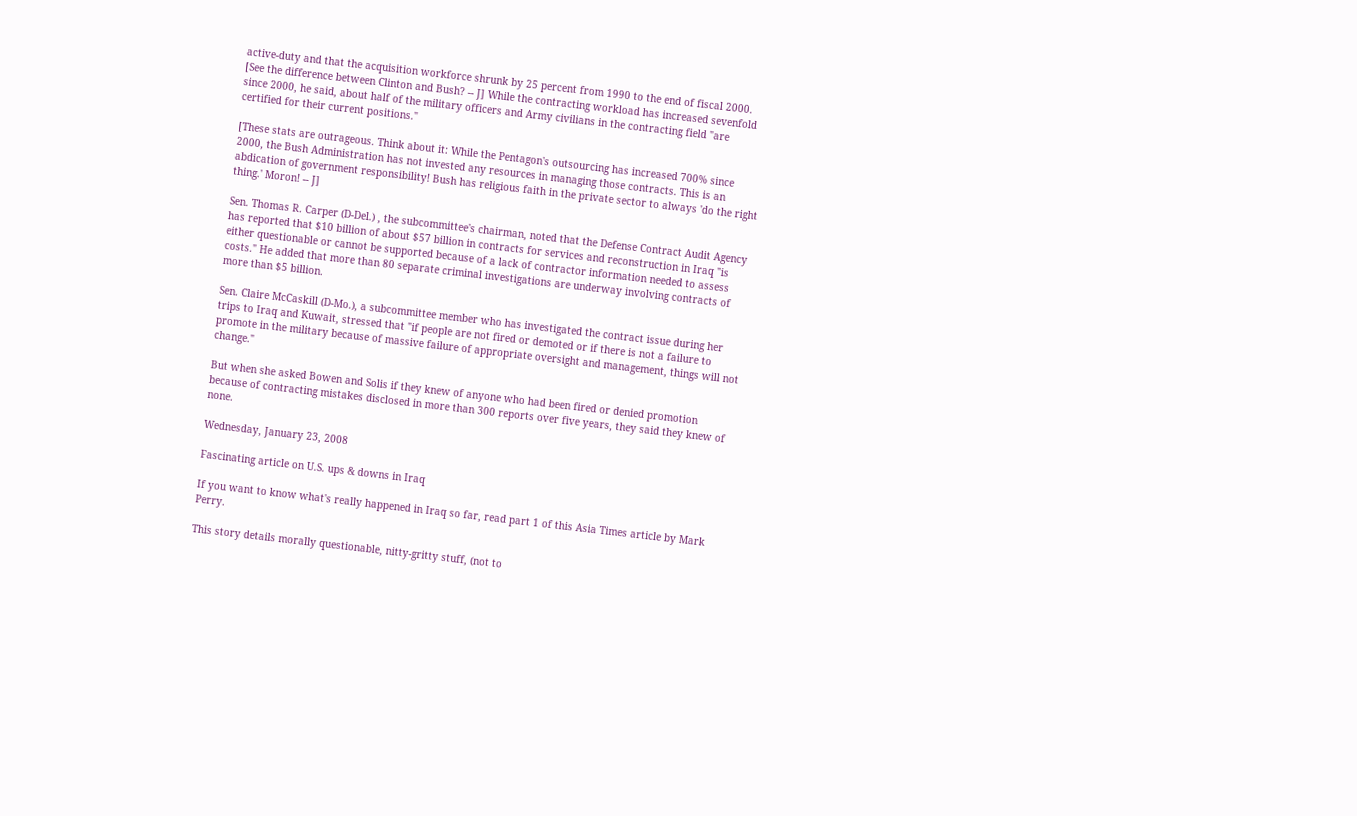active-duty and that the acquisition workforce shrunk by 25 percent from 1990 to the end of fiscal 2000. [See the difference between Clinton and Bush? -- J] While the contracting workload has increased sevenfold since 2000, he said, about half of the military officers and Army civilians in the contracting field "are certified for their current positions."

[These stats are outrageous. Think about it: While the Pentagon's outsourcing has increased 700% since 2000, the Bush Administration has not invested any resources in managing those contracts. This is an abdication of government responsibility! Bush has religious faith in the private sector to always 'do the right thing.' Moron! -- J]

Sen. Thomas R. Carper (D-Del.) , the subcommittee's chairman, noted that the Defense Contract Audit Agency has reported that $10 billion of about $57 billion in contracts for services and reconstruction in Iraq "is either questionable or cannot be supported because of a lack of contractor information needed to assess costs." He added that more than 80 separate criminal investigations are underway involving contracts of more than $5 billion.

Sen. Claire McCaskill (D-Mo.), a subcommittee member who has investigated the contract issue during her trips to Iraq and Kuwait, stressed that "if people are not fired or demoted or if there is not a failure to promote in the military because of massive failure of appropriate oversight and management, things will not change."

But when she asked Bowen and Solis if they knew of anyone who had been fired or denied promotion because of contracting mistakes disclosed in more than 300 reports over five years, they said they knew of none.

Wednesday, January 23, 2008

Fascinating article on U.S. ups & downs in Iraq

If you want to know what's really happened in Iraq so far, read part 1 of this Asia Times article by Mark Perry.

This story details morally questionable, nitty-gritty stuff, (not to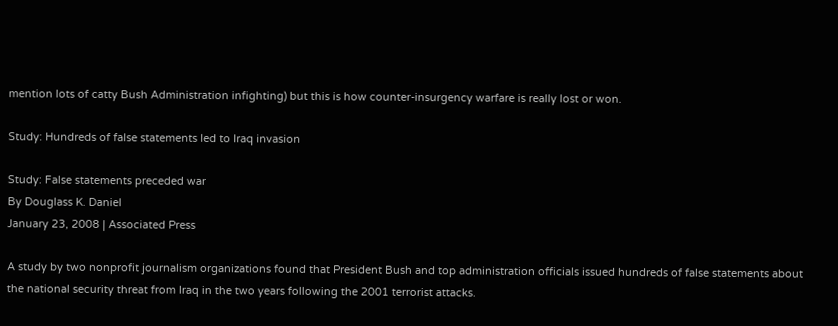mention lots of catty Bush Administration infighting) but this is how counter-insurgency warfare is really lost or won.

Study: Hundreds of false statements led to Iraq invasion

Study: False statements preceded war
By Douglass K. Daniel
January 23, 2008 | Associated Press

A study by two nonprofit journalism organizations found that President Bush and top administration officials issued hundreds of false statements about the national security threat from Iraq in the two years following the 2001 terrorist attacks.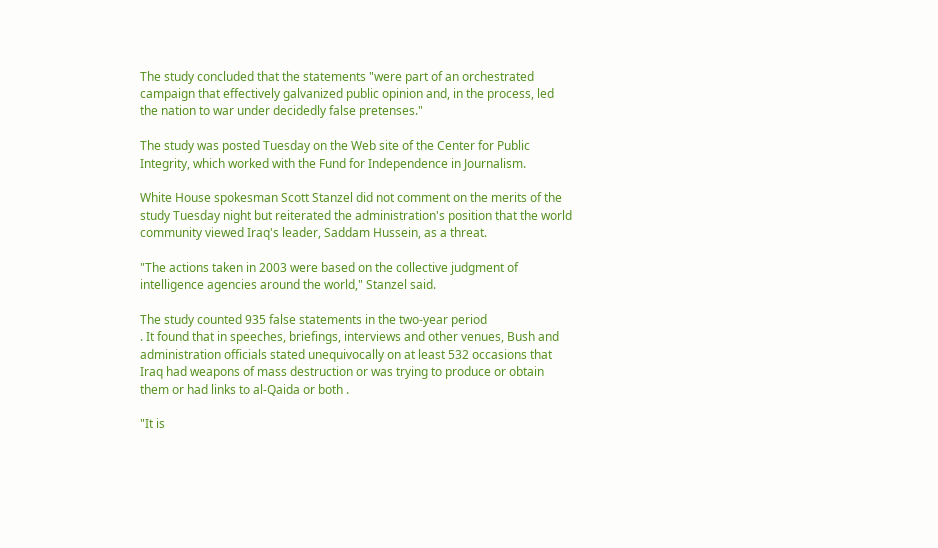The study concluded that the statements "were part of an orchestrated campaign that effectively galvanized public opinion and, in the process, led the nation to war under decidedly false pretenses."

The study was posted Tuesday on the Web site of the Center for Public Integrity, which worked with the Fund for Independence in Journalism.

White House spokesman Scott Stanzel did not comment on the merits of the study Tuesday night but reiterated the administration's position that the world community viewed Iraq's leader, Saddam Hussein, as a threat.

"The actions taken in 2003 were based on the collective judgment of intelligence agencies around the world," Stanzel said.

The study counted 935 false statements in the two-year period
. It found that in speeches, briefings, interviews and other venues, Bush and administration officials stated unequivocally on at least 532 occasions that Iraq had weapons of mass destruction or was trying to produce or obtain them or had links to al-Qaida or both .

"It is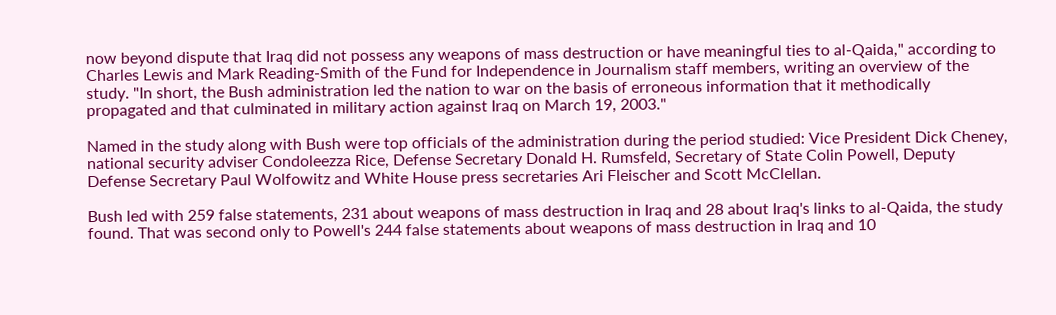now beyond dispute that Iraq did not possess any weapons of mass destruction or have meaningful ties to al-Qaida," according to Charles Lewis and Mark Reading-Smith of the Fund for Independence in Journalism staff members, writing an overview of the study. "In short, the Bush administration led the nation to war on the basis of erroneous information that it methodically propagated and that culminated in military action against Iraq on March 19, 2003."

Named in the study along with Bush were top officials of the administration during the period studied: Vice President Dick Cheney, national security adviser Condoleezza Rice, Defense Secretary Donald H. Rumsfeld, Secretary of State Colin Powell, Deputy Defense Secretary Paul Wolfowitz and White House press secretaries Ari Fleischer and Scott McClellan.

Bush led with 259 false statements, 231 about weapons of mass destruction in Iraq and 28 about Iraq's links to al-Qaida, the study found. That was second only to Powell's 244 false statements about weapons of mass destruction in Iraq and 10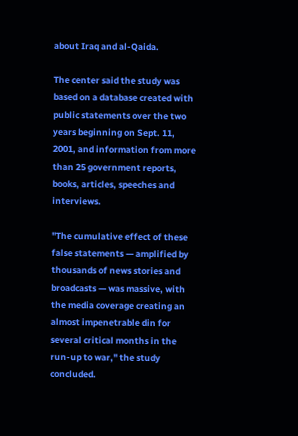about Iraq and al-Qaida.

The center said the study was based on a database created with public statements over the two years beginning on Sept. 11, 2001, and information from more than 25 government reports, books, articles, speeches and interviews.

"The cumulative effect of these false statements — amplified by thousands of news stories and broadcasts — was massive, with the media coverage creating an almost impenetrable din for several critical months in the run-up to war," the study concluded.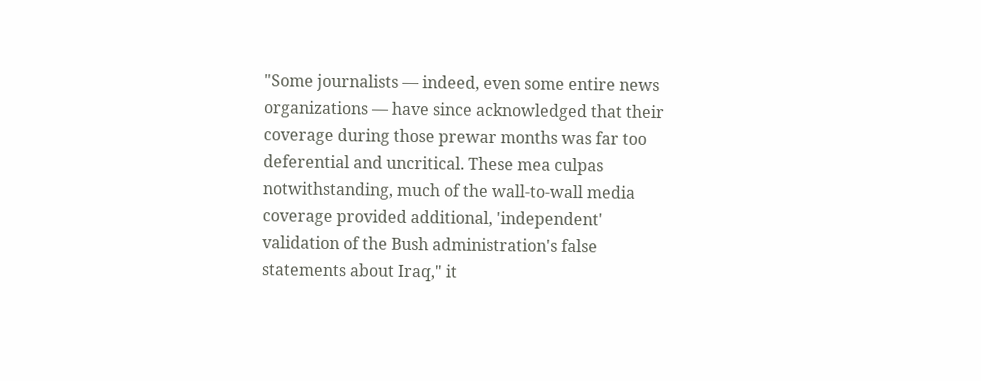"Some journalists — indeed, even some entire news organizations — have since acknowledged that their coverage during those prewar months was far too deferential and uncritical. These mea culpas notwithstanding, much of the wall-to-wall media coverage provided additional, 'independent' validation of the Bush administration's false statements about Iraq," it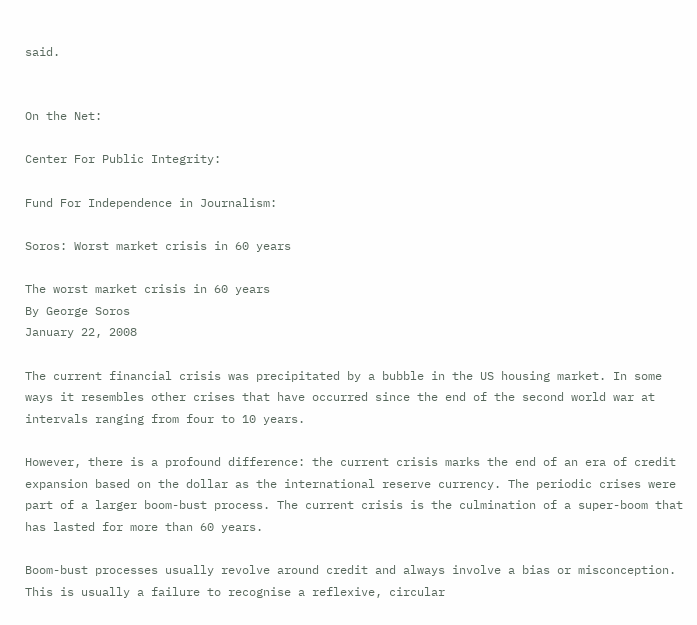said.


On the Net:

Center For Public Integrity:

Fund For Independence in Journalism:

Soros: Worst market crisis in 60 years

The worst market crisis in 60 years
By George Soros
January 22, 2008

The current financial crisis was precipitated by a bubble in the US housing market. In some ways it resembles other crises that have occurred since the end of the second world war at intervals ranging from four to 10 years.

However, there is a profound difference: the current crisis marks the end of an era of credit expansion based on the dollar as the international reserve currency. The periodic crises were part of a larger boom-bust process. The current crisis is the culmination of a super-boom that has lasted for more than 60 years.

Boom-bust processes usually revolve around credit and always involve a bias or misconception. This is usually a failure to recognise a reflexive, circular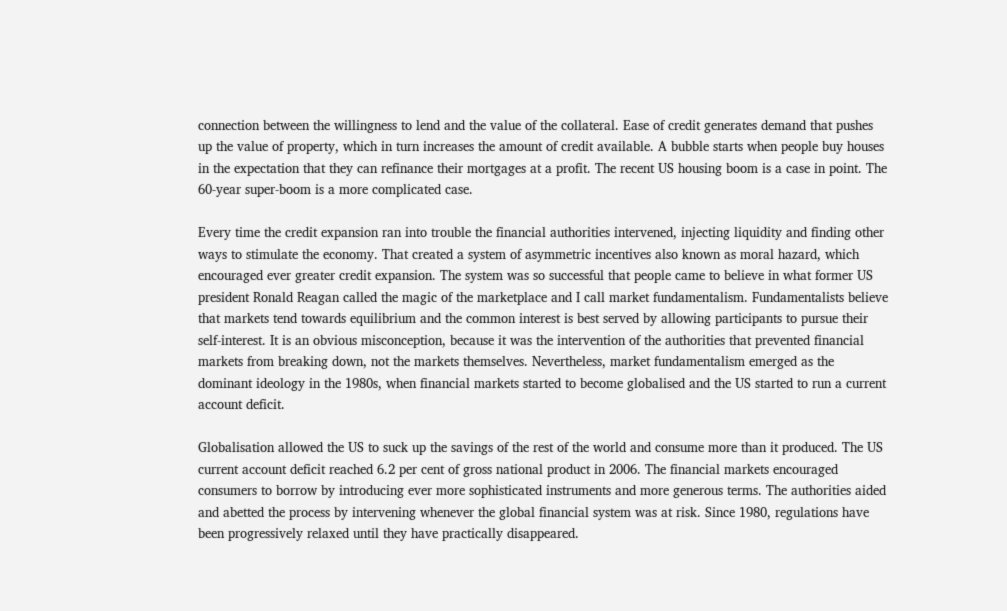connection between the willingness to lend and the value of the collateral. Ease of credit generates demand that pushes up the value of property, which in turn increases the amount of credit available. A bubble starts when people buy houses in the expectation that they can refinance their mortgages at a profit. The recent US housing boom is a case in point. The 60-year super-boom is a more complicated case.

Every time the credit expansion ran into trouble the financial authorities intervened, injecting liquidity and finding other ways to stimulate the economy. That created a system of asymmetric incentives also known as moral hazard, which encouraged ever greater credit expansion. The system was so successful that people came to believe in what former US president Ronald Reagan called the magic of the marketplace and I call market fundamentalism. Fundamentalists believe that markets tend towards equilibrium and the common interest is best served by allowing participants to pursue their self-interest. It is an obvious misconception, because it was the intervention of the authorities that prevented financial markets from breaking down, not the markets themselves. Nevertheless, market fundamentalism emerged as the dominant ideology in the 1980s, when financial markets started to become globalised and the US started to run a current account deficit.

Globalisation allowed the US to suck up the savings of the rest of the world and consume more than it produced. The US current account deficit reached 6.2 per cent of gross national product in 2006. The financial markets encouraged consumers to borrow by introducing ever more sophisticated instruments and more generous terms. The authorities aided and abetted the process by intervening whenever the global financial system was at risk. Since 1980, regulations have been progressively relaxed until they have practically disappeared.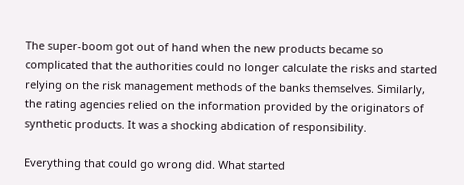The super-boom got out of hand when the new products became so complicated that the authorities could no longer calculate the risks and started relying on the risk management methods of the banks themselves. Similarly, the rating agencies relied on the information provided by the originators of synthetic products. It was a shocking abdication of responsibility.

Everything that could go wrong did. What started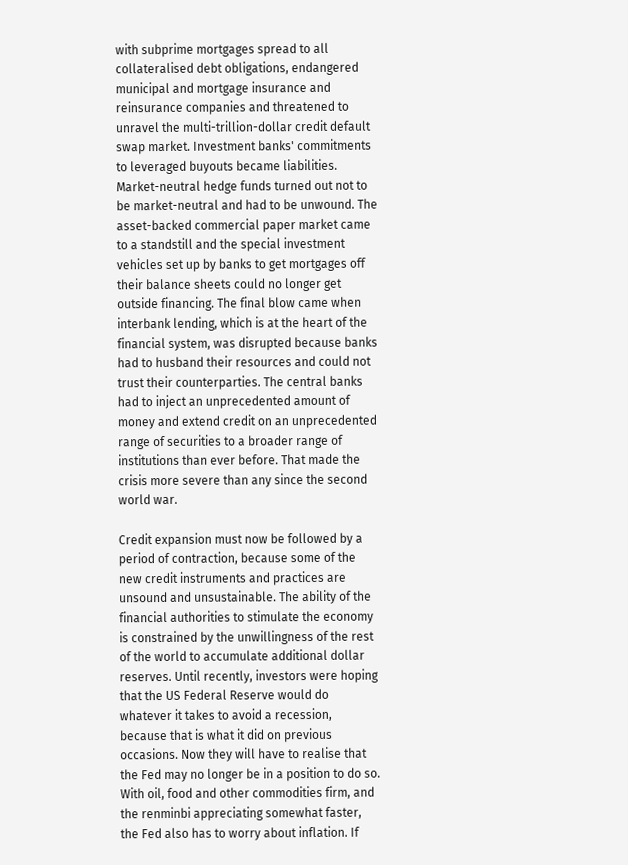with subprime mortgages spread to all collateralised debt obligations, endangered municipal and mortgage insurance and reinsurance companies and threatened to unravel the multi-trillion-dollar credit default swap market. Investment banks' commitments to leveraged buyouts became liabilities. Market-neutral hedge funds turned out not to be market-neutral and had to be unwound. The asset-backed commercial paper market came to a standstill and the special investment vehicles set up by banks to get mortgages off their balance sheets could no longer get outside financing. The final blow came when interbank lending, which is at the heart of the financial system, was disrupted because banks had to husband their resources and could not trust their counterparties. The central banks had to inject an unprecedented amount of money and extend credit on an unprecedented range of securities to a broader range of institutions than ever before. That made the crisis more severe than any since the second world war.

Credit expansion must now be followed by a period of contraction, because some of the new credit instruments and practices are unsound and unsustainable. The ability of the financial authorities to stimulate the economy is constrained by the unwillingness of the rest of the world to accumulate additional dollar reserves. Until recently, investors were hoping that the US Federal Reserve would do whatever it takes to avoid a recession, because that is what it did on previous occasions. Now they will have to realise that the Fed may no longer be in a position to do so. With oil, food and other commodities firm, and the renminbi appreciating somewhat faster, the Fed also has to worry about inflation. If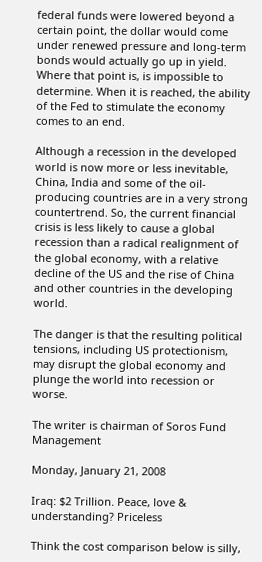federal funds were lowered beyond a certain point, the dollar would come under renewed pressure and long-term bonds would actually go up in yield. Where that point is, is impossible to determine. When it is reached, the ability of the Fed to stimulate the economy comes to an end.

Although a recession in the developed world is now more or less inevitable, China, India and some of the oil-producing countries are in a very strong countertrend. So, the current financial crisis is less likely to cause a global recession than a radical realignment of the global economy, with a relative decline of the US and the rise of China and other countries in the developing world.

The danger is that the resulting political tensions, including US protectionism, may disrupt the global economy and plunge the world into recession or worse.

The writer is chairman of Soros Fund Management

Monday, January 21, 2008

Iraq: $2 Trillion. Peace, love & understanding? Priceless

Think the cost comparison below is silly,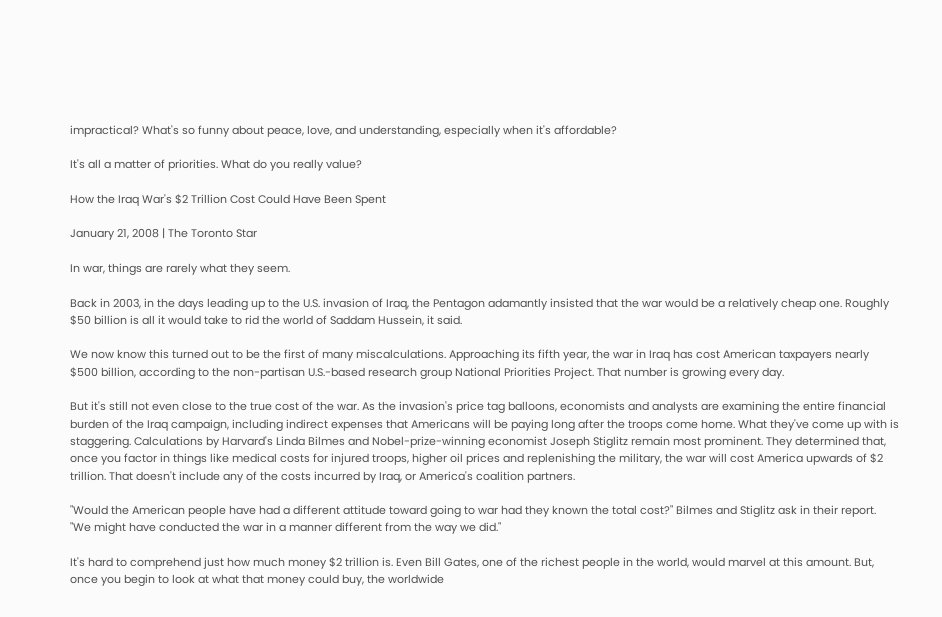impractical? What's so funny about peace, love, and understanding, especially when it's affordable?

It's all a matter of priorities. What do you really value?

How the Iraq War's $2 Trillion Cost Could Have Been Spent

January 21, 2008 | The Toronto Star

In war, things are rarely what they seem.

Back in 2003, in the days leading up to the U.S. invasion of Iraq, the Pentagon adamantly insisted that the war would be a relatively cheap one. Roughly $50 billion is all it would take to rid the world of Saddam Hussein, it said.

We now know this turned out to be the first of many miscalculations. Approaching its fifth year, the war in Iraq has cost American taxpayers nearly $500 billion, according to the non-partisan U.S.-based research group National Priorities Project. That number is growing every day.

But it's still not even close to the true cost of the war. As the invasion's price tag balloons, economists and analysts are examining the entire financial burden of the Iraq campaign, including indirect expenses that Americans will be paying long after the troops come home. What they've come up with is staggering. Calculations by Harvard's Linda Bilmes and Nobel-prize-winning economist Joseph Stiglitz remain most prominent. They determined that, once you factor in things like medical costs for injured troops, higher oil prices and replenishing the military, the war will cost America upwards of $2 trillion. That doesn't include any of the costs incurred by Iraq, or America's coalition partners.

"Would the American people have had a different attitude toward going to war had they known the total cost?" Bilmes and Stiglitz ask in their report. "We might have conducted the war in a manner different from the way we did."

It's hard to comprehend just how much money $2 trillion is. Even Bill Gates, one of the richest people in the world, would marvel at this amount. But, once you begin to look at what that money could buy, the worldwide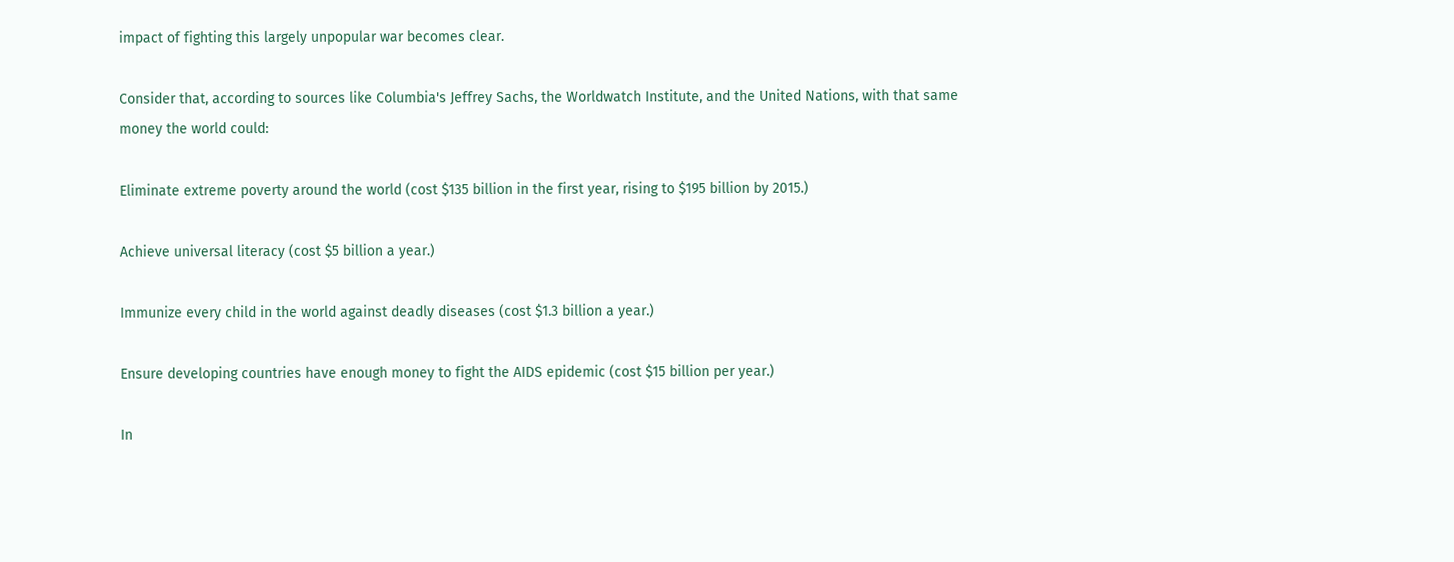impact of fighting this largely unpopular war becomes clear.

Consider that, according to sources like Columbia's Jeffrey Sachs, the Worldwatch Institute, and the United Nations, with that same money the world could:

Eliminate extreme poverty around the world (cost $135 billion in the first year, rising to $195 billion by 2015.)

Achieve universal literacy (cost $5 billion a year.)

Immunize every child in the world against deadly diseases (cost $1.3 billion a year.)

Ensure developing countries have enough money to fight the AIDS epidemic (cost $15 billion per year.)

In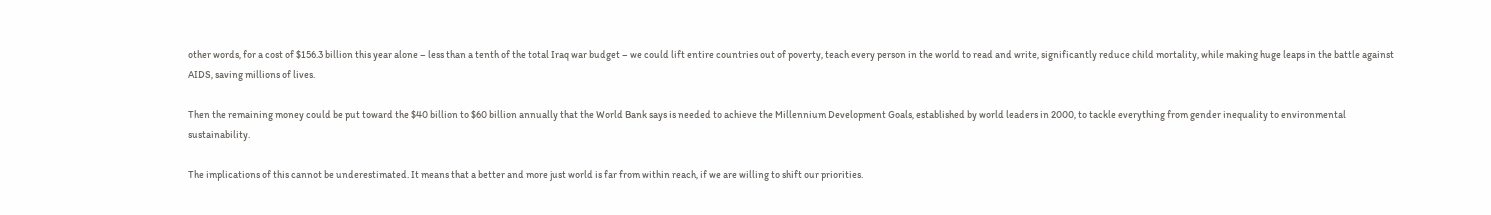other words, for a cost of $156.3 billion this year alone – less than a tenth of the total Iraq war budget – we could lift entire countries out of poverty, teach every person in the world to read and write, significantly reduce child mortality, while making huge leaps in the battle against AIDS, saving millions of lives.

Then the remaining money could be put toward the $40 billion to $60 billion annually that the World Bank says is needed to achieve the Millennium Development Goals, established by world leaders in 2000, to tackle everything from gender inequality to environmental sustainability.

The implications of this cannot be underestimated. It means that a better and more just world is far from within reach, if we are willing to shift our priorities.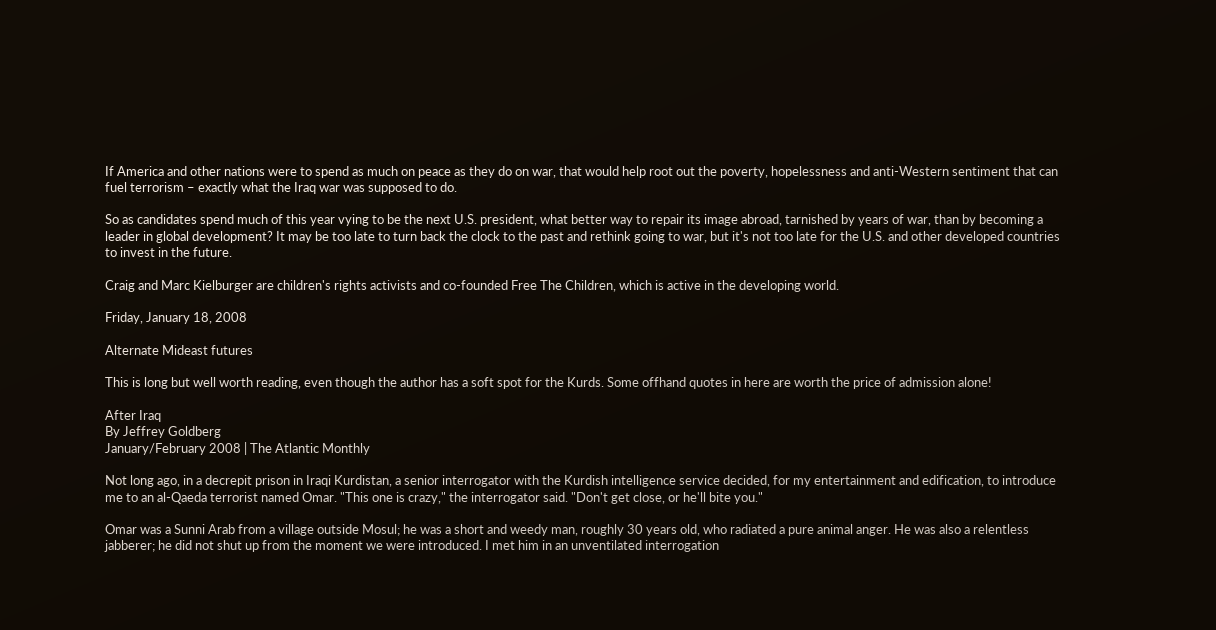If America and other nations were to spend as much on peace as they do on war, that would help root out the poverty, hopelessness and anti-Western sentiment that can fuel terrorism – exactly what the Iraq war was supposed to do.

So as candidates spend much of this year vying to be the next U.S. president, what better way to repair its image abroad, tarnished by years of war, than by becoming a leader in global development? It may be too late to turn back the clock to the past and rethink going to war, but it's not too late for the U.S. and other developed countries to invest in the future.

Craig and Marc Kielburger are children's rights activists and co-founded Free The Children, which is active in the developing world.

Friday, January 18, 2008

Alternate Mideast futures

This is long but well worth reading, even though the author has a soft spot for the Kurds. Some offhand quotes in here are worth the price of admission alone!

After Iraq
By Jeffrey Goldberg
January/February 2008 | The Atlantic Monthly

Not long ago, in a decrepit prison in Iraqi Kurdistan, a senior interrogator with the Kurdish intelligence service decided, for my entertainment and edification, to introduce me to an al-Qaeda terrorist named Omar. "This one is crazy," the interrogator said. "Don't get close, or he'll bite you."

Omar was a Sunni Arab from a village outside Mosul; he was a short and weedy man, roughly 30 years old, who radiated a pure animal anger. He was also a relentless jabberer; he did not shut up from the moment we were introduced. I met him in an unventilated interrogation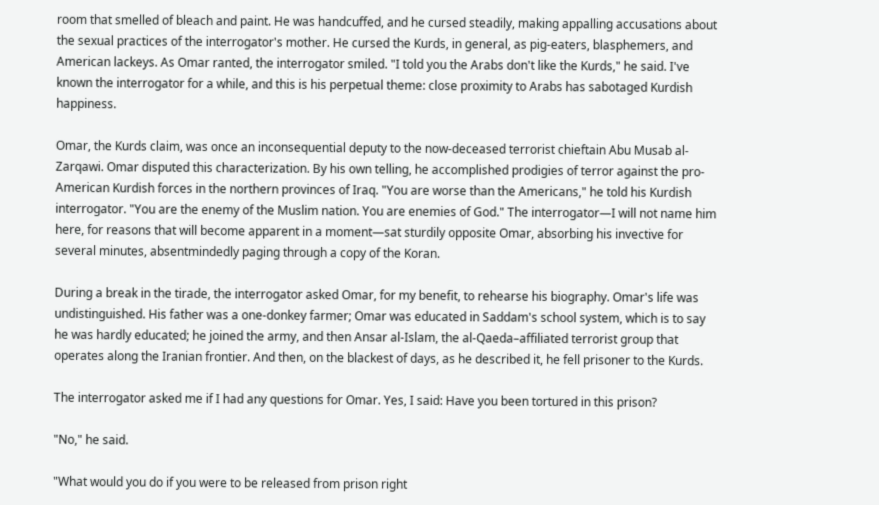room that smelled of bleach and paint. He was handcuffed, and he cursed steadily, making appalling accusations about the sexual practices of the interrogator's mother. He cursed the Kurds, in general, as pig-eaters, blasphemers, and American lackeys. As Omar ranted, the interrogator smiled. "I told you the Arabs don't like the Kurds," he said. I've known the interrogator for a while, and this is his perpetual theme: close proximity to Arabs has sabotaged Kurdish happiness.

Omar, the Kurds claim, was once an inconsequential deputy to the now-deceased terrorist chieftain Abu Musab al-Zarqawi. Omar disputed this characterization. By his own telling, he accomplished prodigies of terror against the pro-American Kurdish forces in the northern provinces of Iraq. "You are worse than the Americans," he told his Kurdish interrogator. "You are the enemy of the Muslim nation. You are enemies of God." The interrogator—I will not name him here, for reasons that will become apparent in a moment—sat sturdily opposite Omar, absorbing his invective for several minutes, absentmindedly paging through a copy of the Koran.

During a break in the tirade, the interrogator asked Omar, for my benefit, to rehearse his biography. Omar's life was undistinguished. His father was a one-donkey farmer; Omar was educated in Saddam's school system, which is to say he was hardly educated; he joined the army, and then Ansar al-Islam, the al-Qaeda–affiliated terrorist group that operates along the Iranian frontier. And then, on the blackest of days, as he described it, he fell prisoner to the Kurds.

The interrogator asked me if I had any questions for Omar. Yes, I said: Have you been tortured in this prison?

"No," he said.

"What would you do if you were to be released from prison right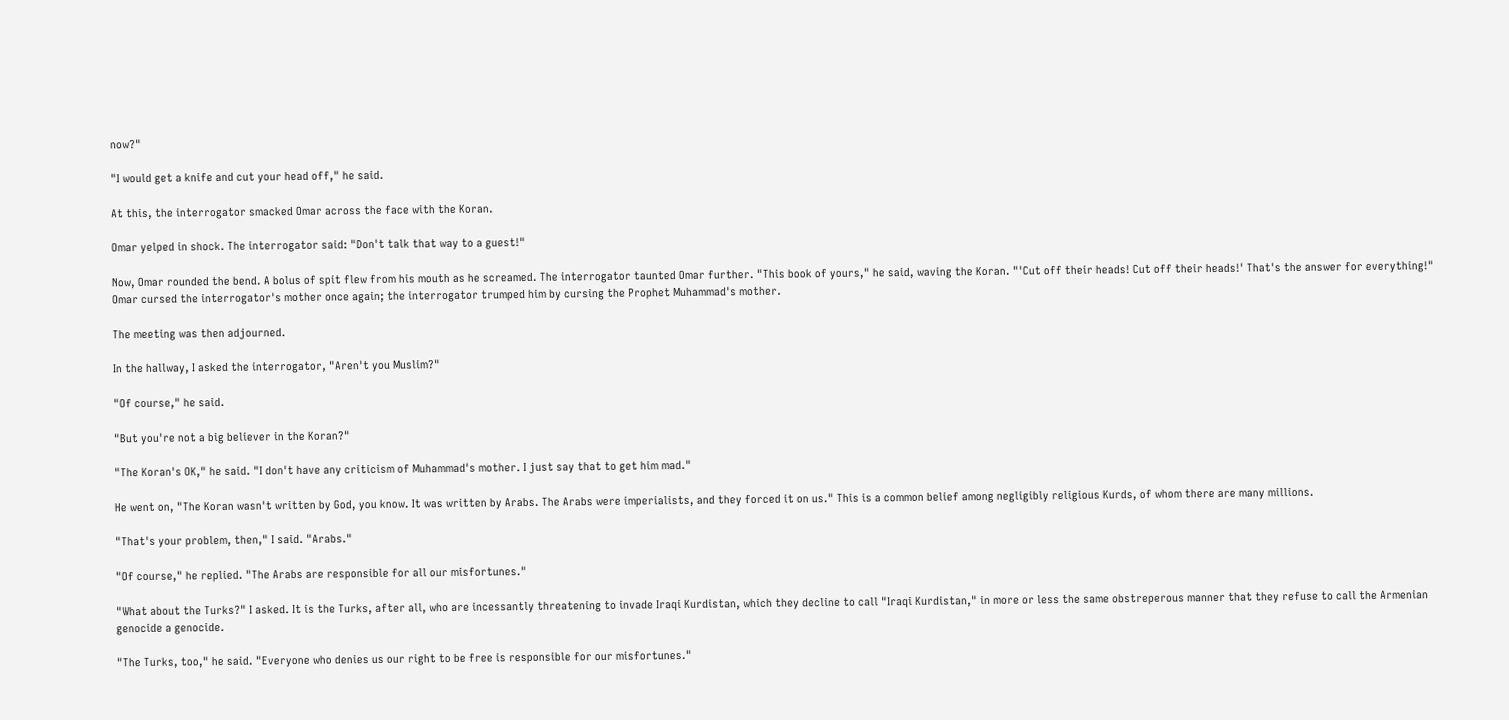now?"

"I would get a knife and cut your head off," he said.

At this, the interrogator smacked Omar across the face with the Koran.

Omar yelped in shock. The interrogator said: "Don't talk that way to a guest!"

Now, Omar rounded the bend. A bolus of spit flew from his mouth as he screamed. The interrogator taunted Omar further. "This book of yours," he said, waving the Koran. "'Cut off their heads! Cut off their heads!' That's the answer for everything!" Omar cursed the interrogator's mother once again; the interrogator trumped him by cursing the Prophet Muhammad's mother.

The meeting was then adjourned.

In the hallway, I asked the interrogator, "Aren't you Muslim?"

"Of course," he said.

"But you're not a big believer in the Koran?"

"The Koran's OK," he said. "I don't have any criticism of Muhammad's mother. I just say that to get him mad."

He went on, "The Koran wasn't written by God, you know. It was written by Arabs. The Arabs were imperialists, and they forced it on us." This is a common belief among negligibly religious Kurds, of whom there are many millions.

"That's your problem, then," I said. "Arabs."

"Of course," he replied. "The Arabs are responsible for all our misfortunes."

"What about the Turks?" I asked. It is the Turks, after all, who are incessantly threatening to invade Iraqi Kurdistan, which they decline to call "Iraqi Kurdistan," in more or less the same obstreperous manner that they refuse to call the Armenian genocide a genocide.

"The Turks, too," he said. "Everyone who denies us our right to be free is responsible for our misfortunes."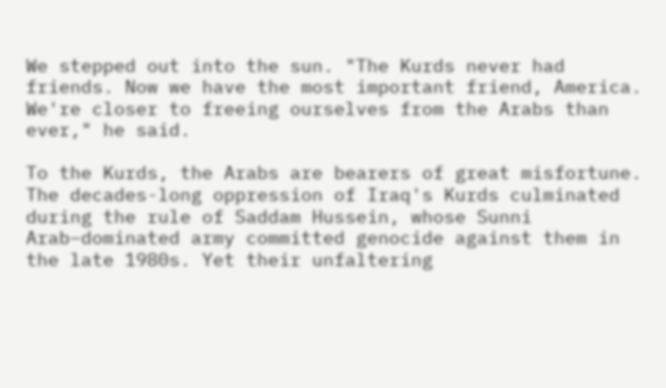We stepped out into the sun. "The Kurds never had friends. Now we have the most important friend, America. We're closer to freeing ourselves from the Arabs than ever," he said.

To the Kurds, the Arabs are bearers of great misfortune. The decades-long oppression of Iraq's Kurds culminated during the rule of Saddam Hussein, whose Sunni Arab–dominated army committed genocide against them in the late 1980s. Yet their unfaltering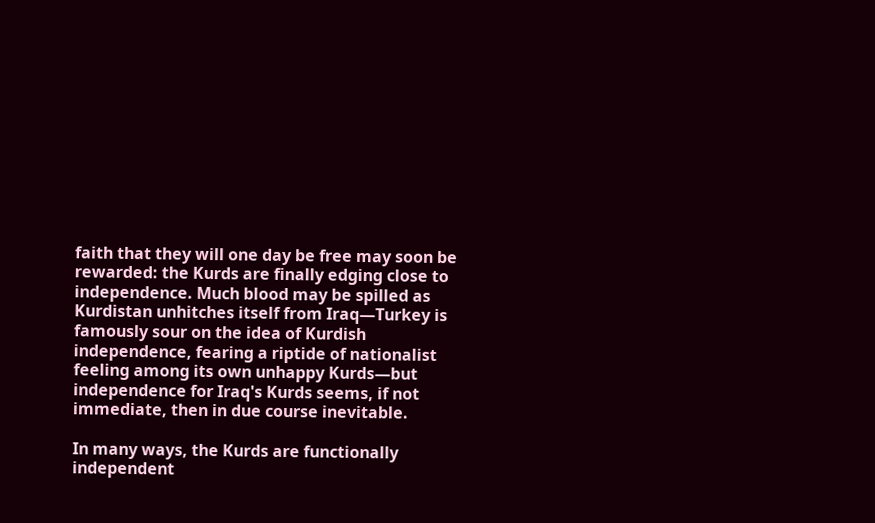faith that they will one day be free may soon be rewarded: the Kurds are finally edging close to independence. Much blood may be spilled as Kurdistan unhitches itself from Iraq—Turkey is famously sour on the idea of Kurdish independence, fearing a riptide of nationalist feeling among its own unhappy Kurds—but independence for Iraq's Kurds seems, if not immediate, then in due course inevitable.

In many ways, the Kurds are functionally independent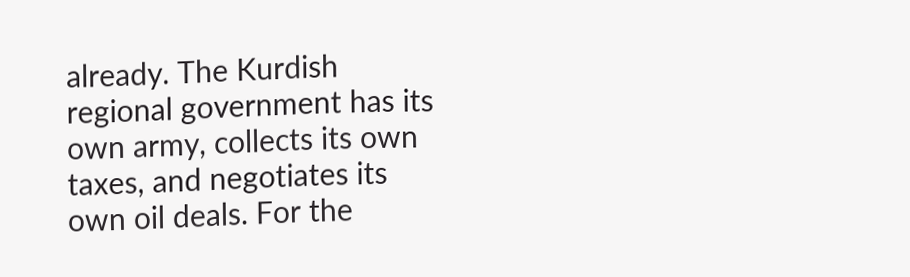already. The Kurdish regional government has its own army, collects its own taxes, and negotiates its own oil deals. For the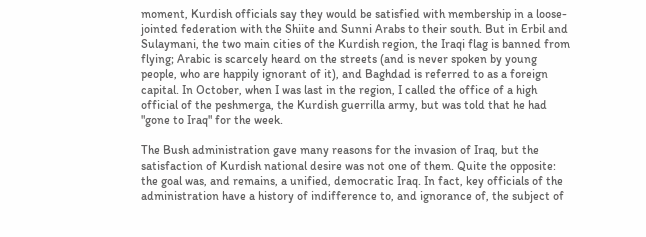moment, Kurdish officials say they would be satisfied with membership in a loose-jointed federation with the Shiite and Sunni Arabs to their south. But in Erbil and Sulaymani, the two main cities of the Kurdish region, the Iraqi flag is banned from flying; Arabic is scarcely heard on the streets (and is never spoken by young people, who are happily ignorant of it), and Baghdad is referred to as a foreign capital. In October, when I was last in the region, I called the office of a high official of the peshmerga, the Kurdish guerrilla army, but was told that he had "gone to Iraq" for the week.

The Bush administration gave many reasons for the invasion of Iraq, but the satisfaction of Kurdish national desire was not one of them. Quite the opposite: the goal was, and remains, a unified, democratic Iraq. In fact, key officials of the administration have a history of indifference to, and ignorance of, the subject of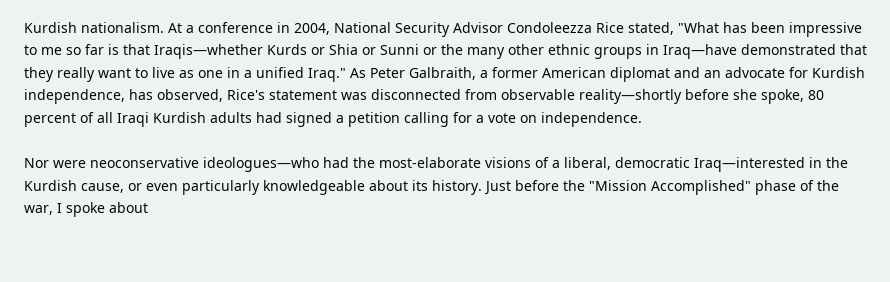Kurdish nationalism. At a conference in 2004, National Security Advisor Condoleezza Rice stated, "What has been impressive to me so far is that Iraqis—whether Kurds or Shia or Sunni or the many other ethnic groups in Iraq—have demonstrated that they really want to live as one in a unified Iraq." As Peter Galbraith, a former American diplomat and an advocate for Kurdish independence, has observed, Rice's statement was disconnected from observable reality—shortly before she spoke, 80 percent of all Iraqi Kurdish adults had signed a petition calling for a vote on independence.

Nor were neoconservative ideologues—who had the most-elaborate visions of a liberal, democratic Iraq—interested in the Kurdish cause, or even particularly knowledgeable about its history. Just before the "Mission Accomplished" phase of the war, I spoke about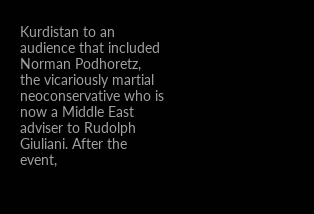Kurdistan to an audience that included Norman Podhoretz, the vicariously martial neoconservative who is now a Middle East adviser to Rudolph Giuliani. After the event,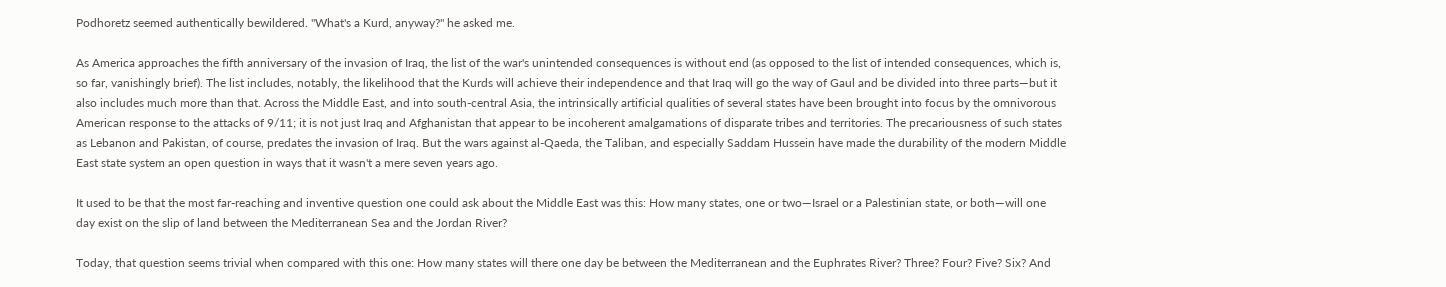Podhoretz seemed authentically bewildered. "What's a Kurd, anyway?" he asked me.

As America approaches the fifth anniversary of the invasion of Iraq, the list of the war's unintended consequences is without end (as opposed to the list of intended consequences, which is, so far, vanishingly brief). The list includes, notably, the likelihood that the Kurds will achieve their independence and that Iraq will go the way of Gaul and be divided into three parts—but it also includes much more than that. Across the Middle East, and into south-central Asia, the intrinsically artificial qualities of several states have been brought into focus by the omnivorous American response to the attacks of 9/11; it is not just Iraq and Afghanistan that appear to be incoherent amalgamations of disparate tribes and territories. The precariousness of such states as Lebanon and Pakistan, of course, predates the invasion of Iraq. But the wars against al-Qaeda, the Taliban, and especially Saddam Hussein have made the durability of the modern Middle East state system an open question in ways that it wasn't a mere seven years ago.

It used to be that the most far-reaching and inventive question one could ask about the Middle East was this: How many states, one or two—Israel or a Palestinian state, or both—will one day exist on the slip of land between the Mediterranean Sea and the Jordan River?

Today, that question seems trivial when compared with this one: How many states will there one day be between the Mediterranean and the Euphrates River? Three? Four? Five? Six? And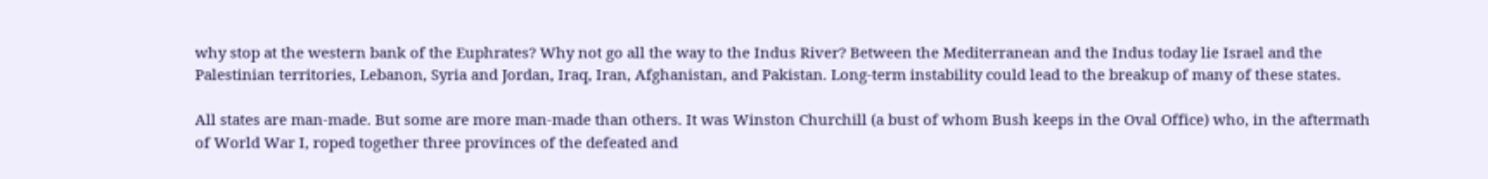why stop at the western bank of the Euphrates? Why not go all the way to the Indus River? Between the Mediterranean and the Indus today lie Israel and the Palestinian territories, Lebanon, Syria and Jordan, Iraq, Iran, Afghanistan, and Pakistan. Long-term instability could lead to the breakup of many of these states.

All states are man-made. But some are more man-made than others. It was Winston Churchill (a bust of whom Bush keeps in the Oval Office) who, in the aftermath of World War I, roped together three provinces of the defeated and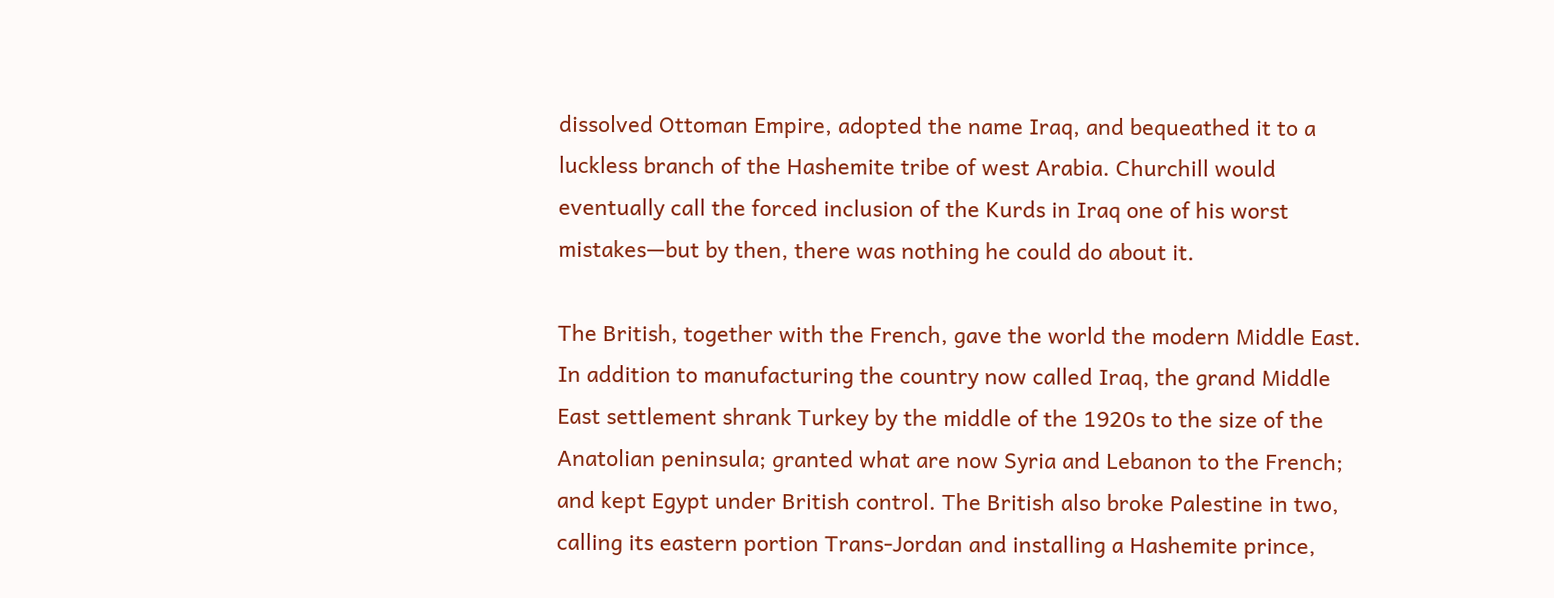dissolved Ottoman Empire, adopted the name Iraq, and bequeathed it to a luckless branch of the Hashemite tribe of west Arabia. Churchill would eventually call the forced inclusion of the Kurds in Iraq one of his worst mistakes—but by then, there was nothing he could do about it.

The British, together with the French, gave the world the modern Middle East. In addition to manufacturing the country now called Iraq, the grand Middle East settlement shrank Turkey by the middle of the 1920s to the size of the Anatolian peninsula; granted what are now Syria and Lebanon to the French; and kept Egypt under British control. The British also broke Palestine in two, calling its eastern portion Trans-Jordan and installing a Hashemite prince,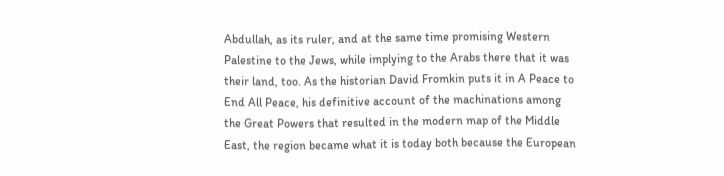Abdullah, as its ruler, and at the same time promising Western Palestine to the Jews, while implying to the Arabs there that it was their land, too. As the historian David Fromkin puts it in A Peace to End All Peace, his definitive account of the machinations among the Great Powers that resulted in the modern map of the Middle East, the region became what it is today both because the European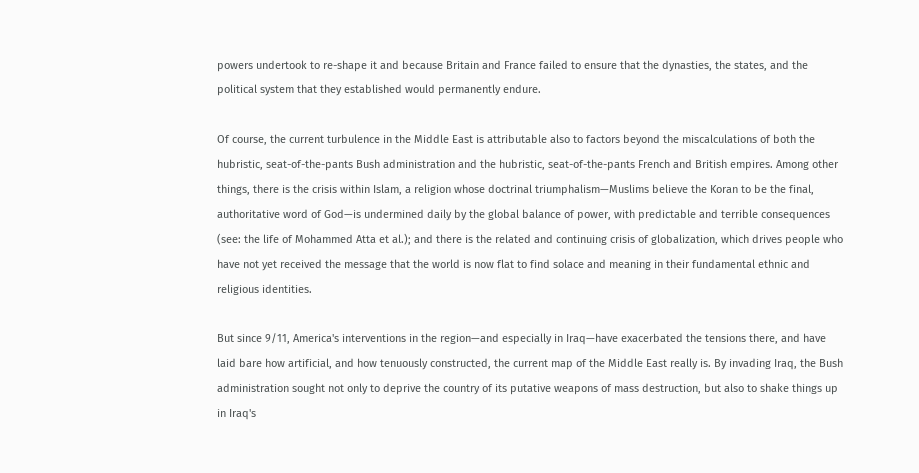powers undertook to re-shape it and because Britain and France failed to ensure that the dynasties, the states, and the political system that they established would permanently endure.

Of course, the current turbulence in the Middle East is attributable also to factors beyond the miscalculations of both the hubristic, seat-of-the-pants Bush administration and the hubristic, seat-of-the-pants French and British empires. Among other things, there is the crisis within Islam, a religion whose doctrinal triumphalism—Muslims believe the Koran to be the final, authoritative word of God—is undermined daily by the global balance of power, with predictable and terrible consequences (see: the life of Mohammed Atta et al.); and there is the related and continuing crisis of globalization, which drives people who have not yet received the message that the world is now flat to find solace and meaning in their fundamental ethnic and religious identities.

But since 9/11, America's interventions in the region—and especially in Iraq—have exacerbated the tensions there, and have laid bare how artificial, and how tenuously constructed, the current map of the Middle East really is. By invading Iraq, the Bush administration sought not only to deprive the country of its putative weapons of mass destruction, but also to shake things up in Iraq's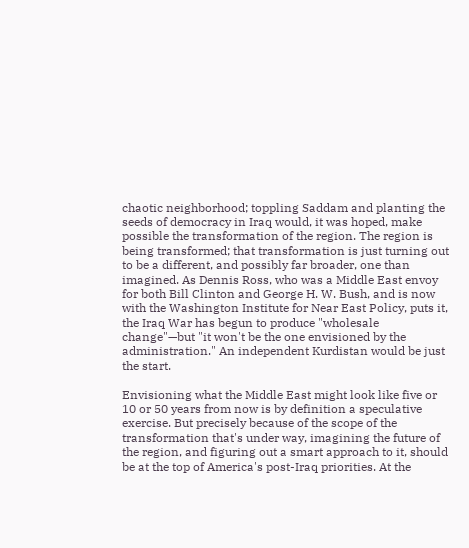chaotic neighborhood; toppling Saddam and planting the seeds of democracy in Iraq would, it was hoped, make possible the transformation of the region. The region is being transformed; that transformation is just turning out to be a different, and possibly far broader, one than imagined. As Dennis Ross, who was a Middle East envoy for both Bill Clinton and George H. W. Bush, and is now with the Washington Institute for Near East Policy, puts it, the Iraq War has begun to produce "wholesale change"—but "it won't be the one envisioned by the administration." An independent Kurdistan would be just the start.

Envisioning what the Middle East might look like five or 10 or 50 years from now is by definition a speculative exercise. But precisely because of the scope of the transformation that's under way, imagining the future of the region, and figuring out a smart approach to it, should be at the top of America's post-Iraq priorities. At the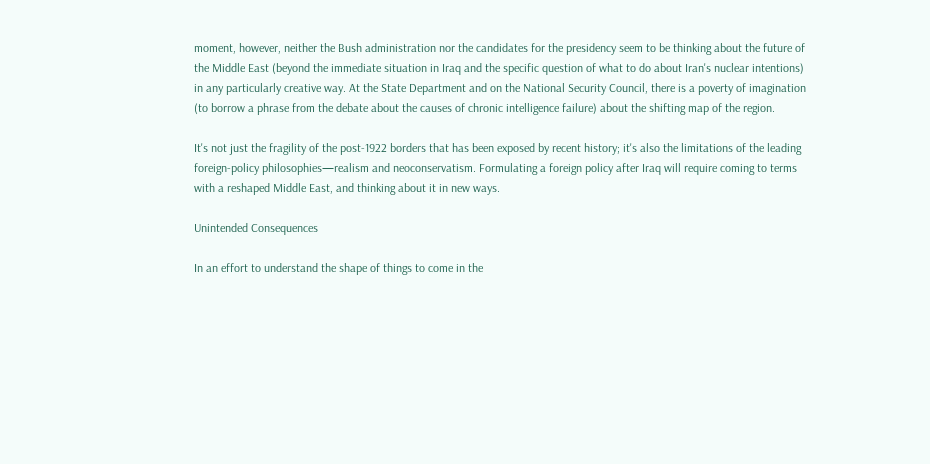moment, however, neither the Bush administration nor the candidates for the presidency seem to be thinking about the future of the Middle East (beyond the immediate situation in Iraq and the specific question of what to do about Iran's nuclear intentions) in any particularly creative way. At the State Department and on the National Security Council, there is a poverty of imagination (to borrow a phrase from the debate about the causes of chronic intelligence failure) about the shifting map of the region.

It's not just the fragility of the post-1922 borders that has been exposed by recent history; it's also the limitations of the leading foreign-policy philosophies—realism and neoconservatism. Formulating a foreign policy after Iraq will require coming to terms with a reshaped Middle East, and thinking about it in new ways.

Unintended Consequences

In an effort to understand the shape of things to come in the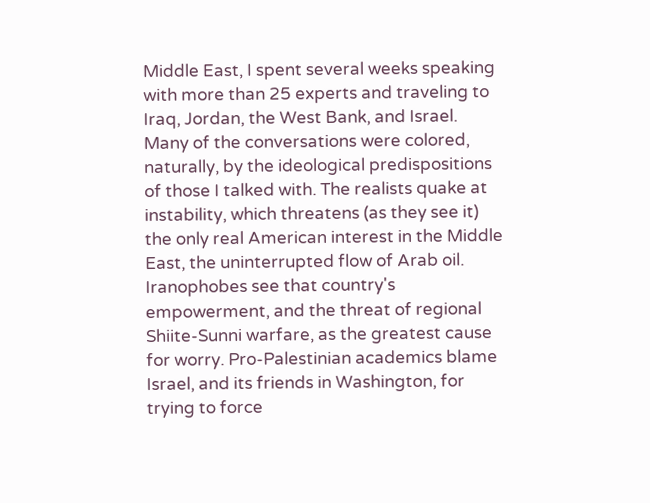Middle East, I spent several weeks speaking with more than 25 experts and traveling to Iraq, Jordan, the West Bank, and Israel. Many of the conversations were colored, naturally, by the ideological predispositions of those I talked with. The realists quake at instability, which threatens (as they see it) the only real American interest in the Middle East, the uninterrupted flow of Arab oil. Iranophobes see that country's empowerment, and the threat of regional Shiite-Sunni warfare, as the greatest cause for worry. Pro-Palestinian academics blame Israel, and its friends in Washington, for trying to force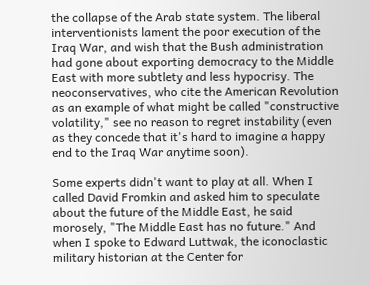the collapse of the Arab state system. The liberal interventionists lament the poor execution of the Iraq War, and wish that the Bush administration had gone about exporting democracy to the Middle East with more subtlety and less hypocrisy. The neoconservatives, who cite the American Revolution as an example of what might be called "constructive volatility," see no reason to regret instability (even as they concede that it's hard to imagine a happy end to the Iraq War anytime soon).

Some experts didn't want to play at all. When I called David Fromkin and asked him to speculate about the future of the Middle East, he said morosely, "The Middle East has no future." And when I spoke to Edward Luttwak, the iconoclastic military historian at the Center for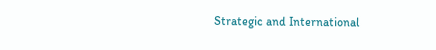Strategic and International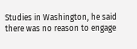Studies in Washington, he said there was no reason to engage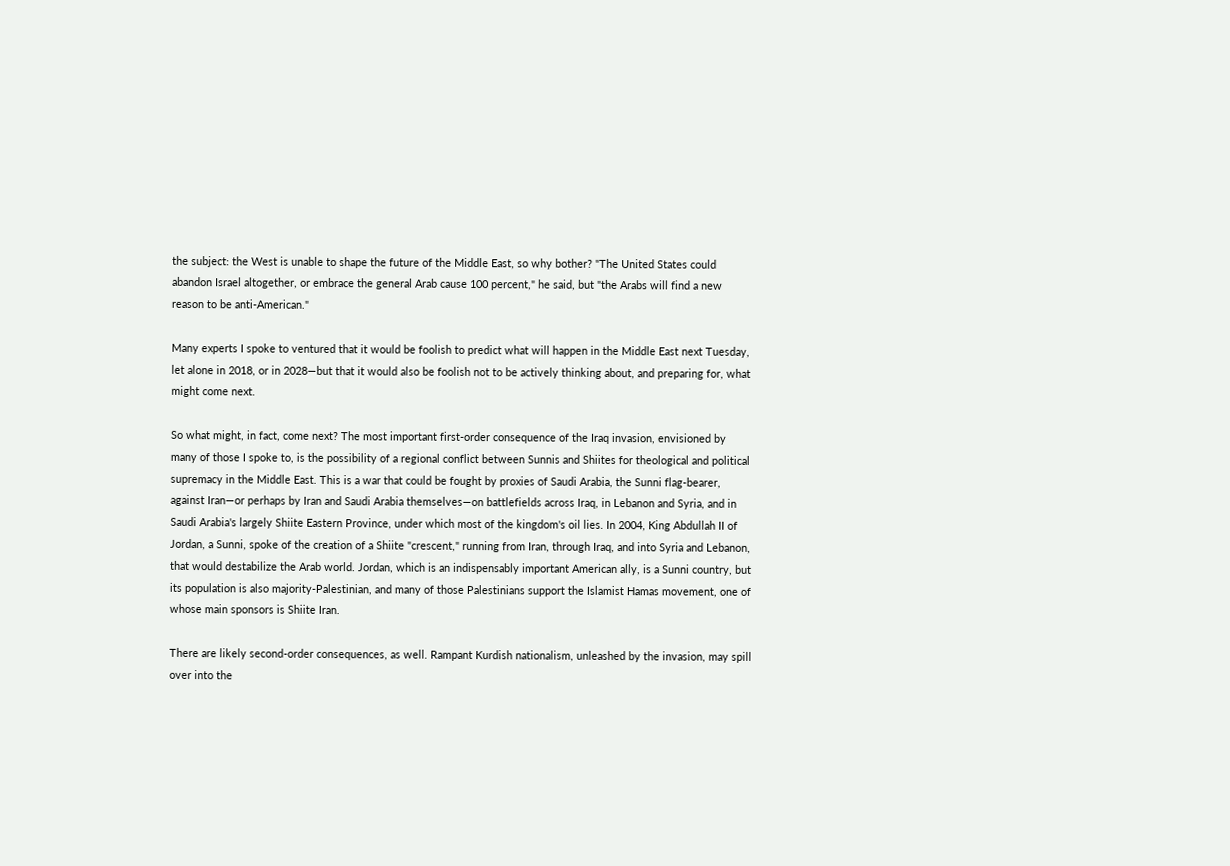the subject: the West is unable to shape the future of the Middle East, so why bother? "The United States could abandon Israel altogether, or embrace the general Arab cause 100 percent," he said, but "the Arabs will find a new reason to be anti-American."

Many experts I spoke to ventured that it would be foolish to predict what will happen in the Middle East next Tuesday, let alone in 2018, or in 2028—but that it would also be foolish not to be actively thinking about, and preparing for, what might come next.

So what might, in fact, come next? The most important first-order consequence of the Iraq invasion, envisioned by many of those I spoke to, is the possibility of a regional conflict between Sunnis and Shiites for theological and political supremacy in the Middle East. This is a war that could be fought by proxies of Saudi Arabia, the Sunni flag-bearer, against Iran—or perhaps by Iran and Saudi Arabia themselves—on battlefields across Iraq, in Lebanon and Syria, and in Saudi Arabia's largely Shiite Eastern Province, under which most of the kingdom's oil lies. In 2004, King Abdullah II of Jordan, a Sunni, spoke of the creation of a Shiite "crescent," running from Iran, through Iraq, and into Syria and Lebanon, that would destabilize the Arab world. Jordan, which is an indispensably important American ally, is a Sunni country, but its population is also majority-Palestinian, and many of those Palestinians support the Islamist Hamas movement, one of whose main sponsors is Shiite Iran.

There are likely second-order consequences, as well. Rampant Kurdish nationalism, unleashed by the invasion, may spill over into the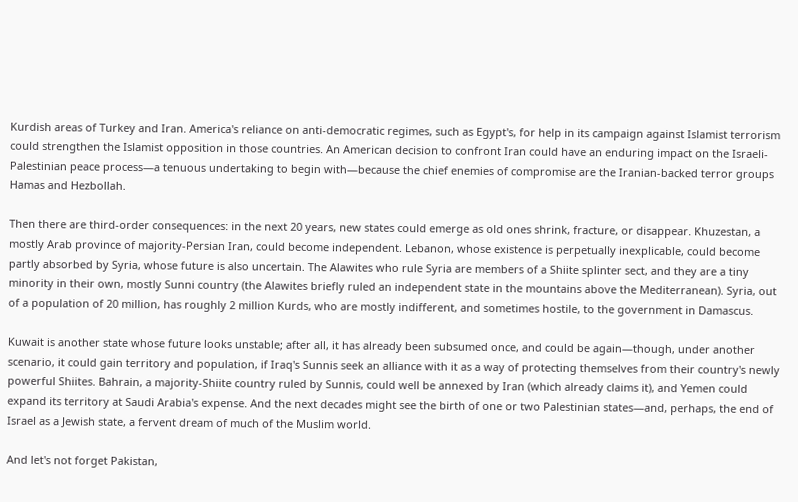Kurdish areas of Turkey and Iran. America's reliance on anti-democratic regimes, such as Egypt's, for help in its campaign against Islamist terrorism could strengthen the Islamist opposition in those countries. An American decision to confront Iran could have an enduring impact on the Israeli-Palestinian peace process—a tenuous undertaking to begin with—because the chief enemies of compromise are the Iranian-backed terror groups Hamas and Hezbollah.

Then there are third-order consequences: in the next 20 years, new states could emerge as old ones shrink, fracture, or disappear. Khuzestan, a mostly Arab province of majority-Persian Iran, could become independent. Lebanon, whose existence is perpetually inexplicable, could become partly absorbed by Syria, whose future is also uncertain. The Alawites who rule Syria are members of a Shiite splinter sect, and they are a tiny minority in their own, mostly Sunni country (the Alawites briefly ruled an independent state in the mountains above the Mediterranean). Syria, out of a population of 20 million, has roughly 2 million Kurds, who are mostly indifferent, and sometimes hostile, to the government in Damascus.

Kuwait is another state whose future looks unstable; after all, it has already been subsumed once, and could be again—though, under another scenario, it could gain territory and population, if Iraq's Sunnis seek an alliance with it as a way of protecting themselves from their country's newly powerful Shiites. Bahrain, a majority-Shiite country ruled by Sunnis, could well be annexed by Iran (which already claims it), and Yemen could expand its territory at Saudi Arabia's expense. And the next decades might see the birth of one or two Palestinian states—and, perhaps, the end of Israel as a Jewish state, a fervent dream of much of the Muslim world.

And let's not forget Pakistan,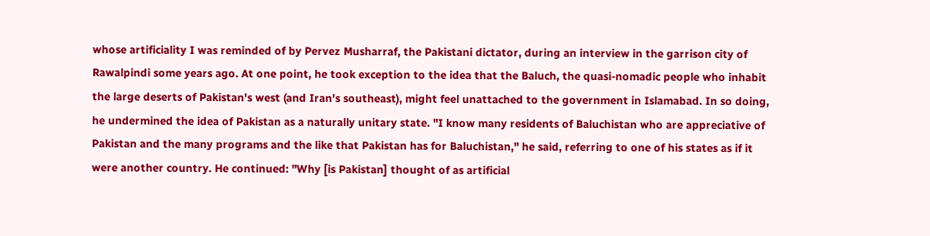whose artificiality I was reminded of by Pervez Musharraf, the Pakistani dictator, during an interview in the garrison city of Rawalpindi some years ago. At one point, he took exception to the idea that the Baluch, the quasi-nomadic people who inhabit the large deserts of Pakistan's west (and Iran's southeast), might feel unattached to the government in Islamabad. In so doing, he undermined the idea of Pakistan as a naturally unitary state. "I know many residents of Baluchistan who are appreciative of Pakistan and the many programs and the like that Pakistan has for Baluchistan," he said, referring to one of his states as if it were another country. He continued: "Why [is Pakistan] thought of as artificial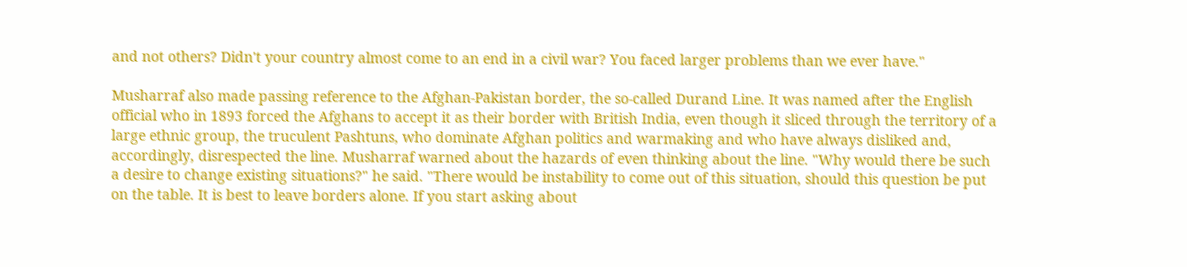and not others? Didn't your country almost come to an end in a civil war? You faced larger problems than we ever have."

Musharraf also made passing reference to the Afghan-Pakistan border, the so-called Durand Line. It was named after the English official who in 1893 forced the Afghans to accept it as their border with British India, even though it sliced through the territory of a large ethnic group, the truculent Pashtuns, who dominate Afghan politics and warmaking and who have always disliked and, accordingly, disrespected the line. Musharraf warned about the hazards of even thinking about the line. "Why would there be such a desire to change existing situations?" he said. "There would be instability to come out of this situation, should this question be put on the table. It is best to leave borders alone. If you start asking about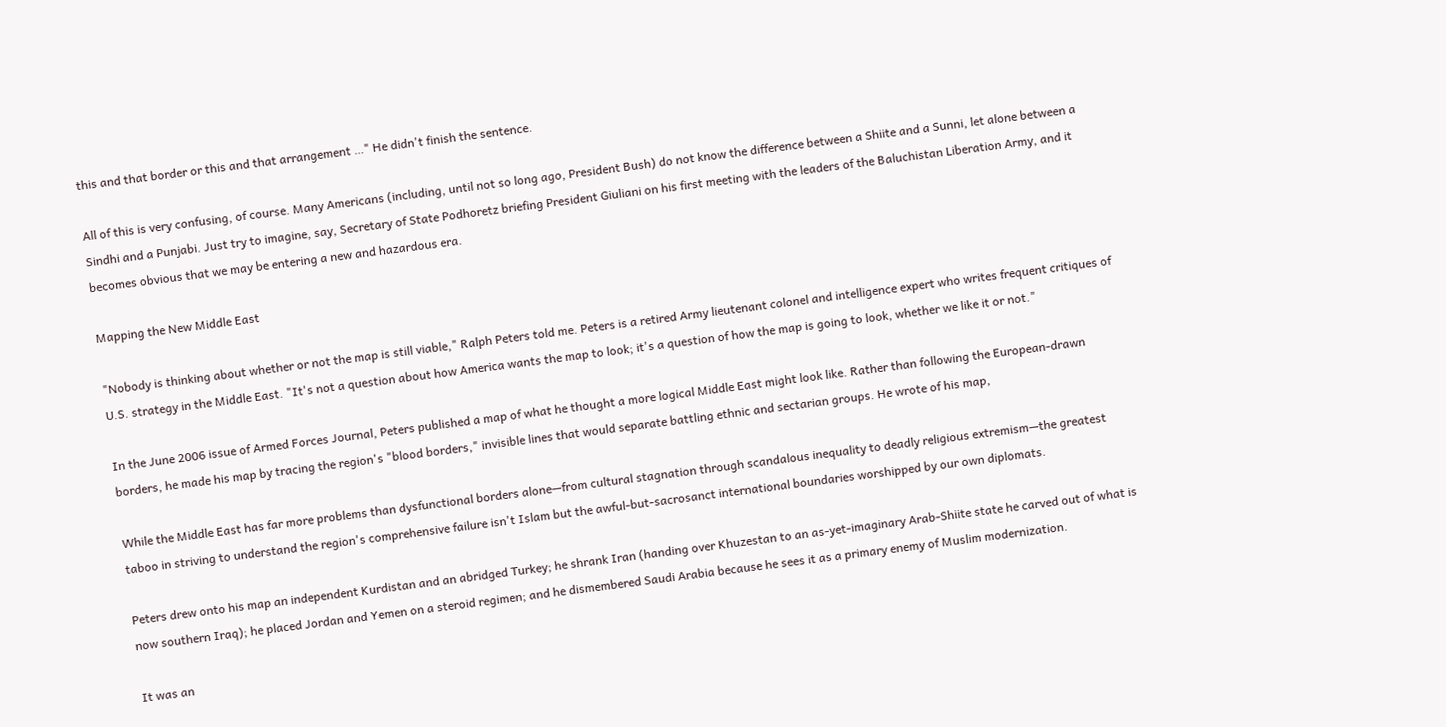this and that border or this and that arrangement …" He didn't finish the sentence.

All of this is very confusing, of course. Many Americans (including, until not so long ago, President Bush) do not know the difference between a Shiite and a Sunni, let alone between a Sindhi and a Punjabi. Just try to imagine, say, Secretary of State Podhoretz briefing President Giuliani on his first meeting with the leaders of the Baluchistan Liberation Army, and it becomes obvious that we may be entering a new and hazardous era.

Mapping the New Middle East

"Nobody is thinking about whether or not the map is still viable," Ralph Peters told me. Peters is a retired Army lieutenant colonel and intelligence expert who writes frequent critiques of U.S. strategy in the Middle East. "It's not a question about how America wants the map to look; it's a question of how the map is going to look, whether we like it or not."

In the June 2006 issue of Armed Forces Journal, Peters published a map of what he thought a more logical Middle East might look like. Rather than following the European-drawn borders, he made his map by tracing the region's "blood borders," invisible lines that would separate battling ethnic and sectarian groups. He wrote of his map,

While the Middle East has far more problems than dysfunctional borders alone—from cultural stagnation through scandalous inequality to deadly religious extremism—the greatest taboo in striving to understand the region's comprehensive failure isn't Islam but the awful-but-sacrosanct international boundaries worshipped by our own diplomats.

Peters drew onto his map an independent Kurdistan and an abridged Turkey; he shrank Iran (handing over Khuzestan to an as-yet-imaginary Arab-Shiite state he carved out of what is now southern Iraq); he placed Jordan and Yemen on a steroid regimen; and he dismembered Saudi Arabia because he sees it as a primary enemy of Muslim modernization.

It was an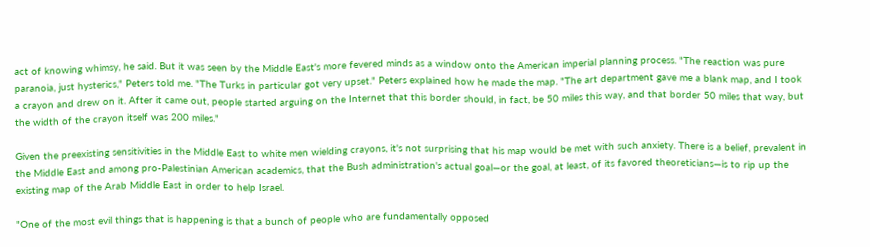act of knowing whimsy, he said. But it was seen by the Middle East's more fevered minds as a window onto the American imperial planning process. "The reaction was pure paranoia, just hysterics," Peters told me. "The Turks in particular got very upset." Peters explained how he made the map. "The art department gave me a blank map, and I took a crayon and drew on it. After it came out, people started arguing on the Internet that this border should, in fact, be 50 miles this way, and that border 50 miles that way, but the width of the crayon itself was 200 miles."

Given the preexisting sensitivities in the Middle East to white men wielding crayons, it's not surprising that his map would be met with such anxiety. There is a belief, prevalent in the Middle East and among pro-Palestinian American academics, that the Bush administration's actual goal—or the goal, at least, of its favored theoreticians—is to rip up the existing map of the Arab Middle East in order to help Israel.

"One of the most evil things that is happening is that a bunch of people who are fundamentally opposed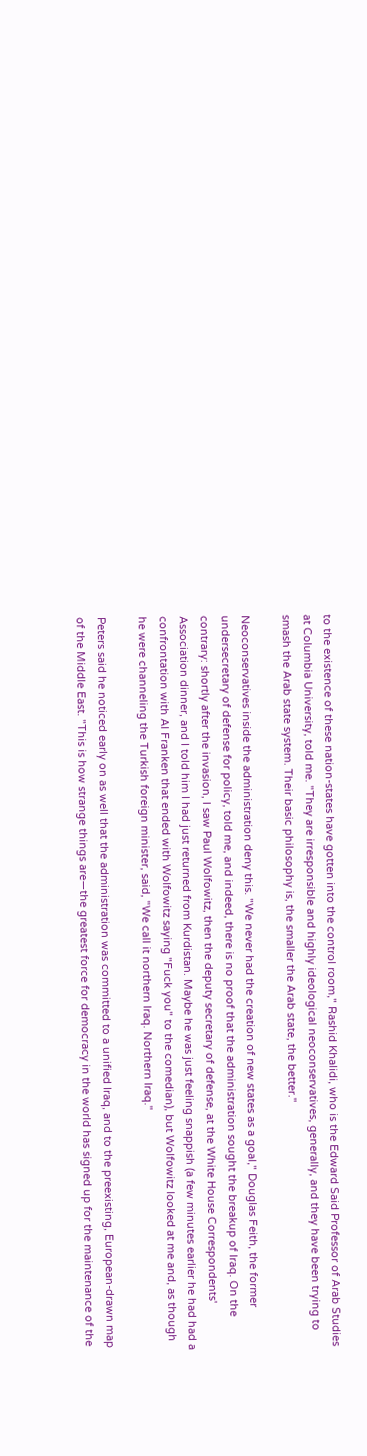to the existence of these nation-states have gotten into the control room," Rashid Khalidi, who is the Edward Said Professor of Arab Studies at Columbia University, told me. "They are irresponsible and highly ideological neoconservatives, generally, and they have been trying to smash the Arab state system. Their basic philosophy is, the smaller the Arab state, the better."

Neoconservatives inside the administration deny this. "We never had the creation of new states as a goal," Douglas Feith, the former undersecretary of defense for policy, told me, and indeed, there is no proof that the administration sought the breakup of Iraq. On the contrary: shortly after the invasion, I saw Paul Wolfowitz, then the deputy secretary of defense, at the White House Correspondents' Association dinner, and I told him I had just returned from Kurdistan. Maybe he was just feeling snappish (a few minutes earlier he had had a confrontation with Al Franken that ended with Wolfowitz saying "Fuck you" to the comedian), but Wolfowitz looked at me and, as though he were channeling the Turkish foreign minister, said, "We call it northern Iraq. Northern Iraq."

Peters said he noticed early on as well that the administration was committed to a unified Iraq, and to the preexisting, European-drawn map of the Middle East. "This is how strange things are—the greatest force for democracy in the world has signed up for the maintenance of the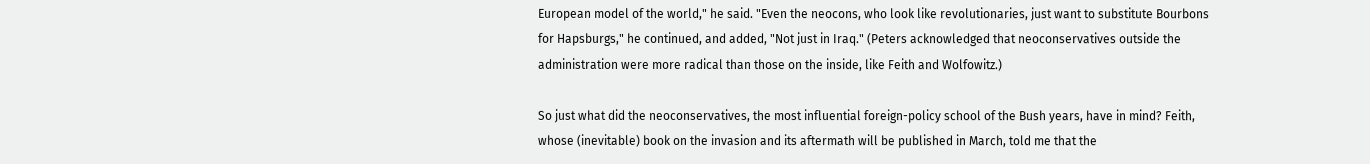European model of the world," he said. "Even the neocons, who look like revolutionaries, just want to substitute Bourbons for Hapsburgs," he continued, and added, "Not just in Iraq." (Peters acknowledged that neoconservatives outside the administration were more radical than those on the inside, like Feith and Wolfowitz.)

So just what did the neoconservatives, the most influential foreign-policy school of the Bush years, have in mind? Feith, whose (inevitable) book on the invasion and its aftermath will be published in March, told me that the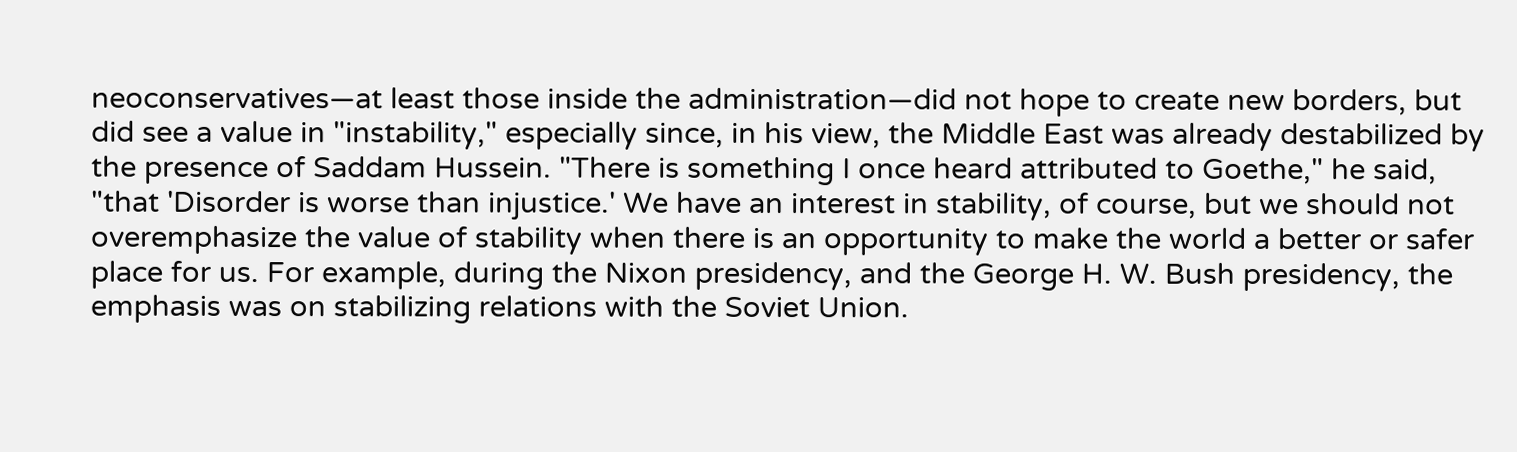neoconservatives—at least those inside the administration—did not hope to create new borders, but did see a value in "instability," especially since, in his view, the Middle East was already destabilized by the presence of Saddam Hussein. "There is something I once heard attributed to Goethe," he said, "that 'Disorder is worse than injustice.' We have an interest in stability, of course, but we should not overemphasize the value of stability when there is an opportunity to make the world a better or safer place for us. For example, during the Nixon presidency, and the George H. W. Bush presidency, the emphasis was on stabilizing relations with the Soviet Union.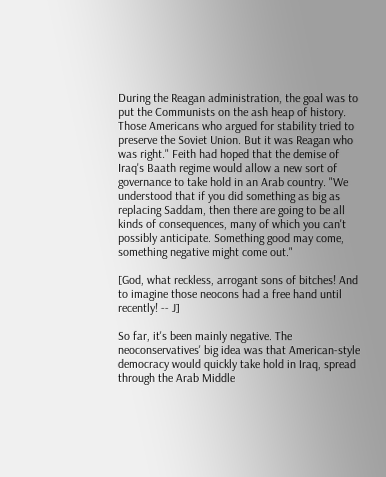During the Reagan administration, the goal was to put the Communists on the ash heap of history. Those Americans who argued for stability tried to preserve the Soviet Union. But it was Reagan who was right." Feith had hoped that the demise of Iraq's Baath regime would allow a new sort of governance to take hold in an Arab country. "We understood that if you did something as big as replacing Saddam, then there are going to be all kinds of consequences, many of which you can't possibly anticipate. Something good may come, something negative might come out."

[God, what reckless, arrogant sons of bitches! And to imagine those neocons had a free hand until recently! -- J]

So far, it's been mainly negative. The neoconservatives' big idea was that American-style democracy would quickly take hold in Iraq, spread through the Arab Middle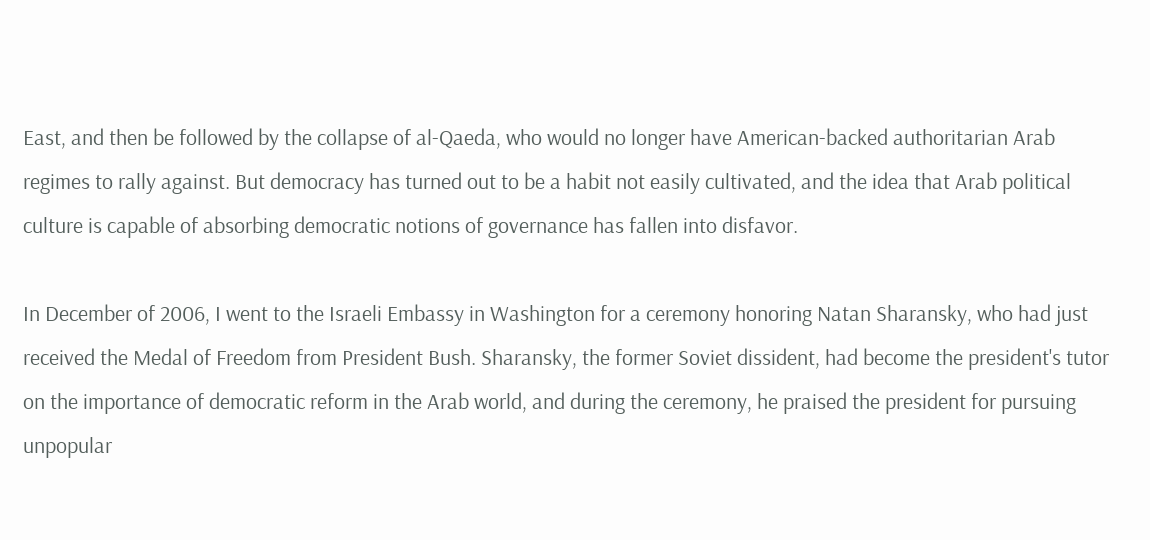East, and then be followed by the collapse of al-Qaeda, who would no longer have American-backed authoritarian Arab regimes to rally against. But democracy has turned out to be a habit not easily cultivated, and the idea that Arab political culture is capable of absorbing democratic notions of governance has fallen into disfavor.

In December of 2006, I went to the Israeli Embassy in Washington for a ceremony honoring Natan Sharansky, who had just received the Medal of Freedom from President Bush. Sharansky, the former Soviet dissident, had become the president's tutor on the importance of democratic reform in the Arab world, and during the ceremony, he praised the president for pursuing unpopular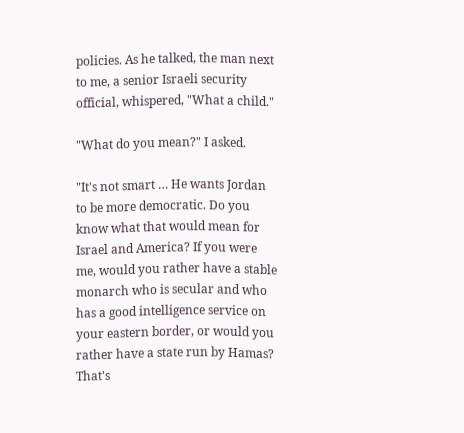policies. As he talked, the man next to me, a senior Israeli security official, whispered, "What a child."

"What do you mean?" I asked.

"It's not smart … He wants Jordan to be more democratic. Do you know what that would mean for Israel and America? If you were me, would you rather have a stable monarch who is secular and who has a good intelligence service on your eastern border, or would you rather have a state run by Hamas? That's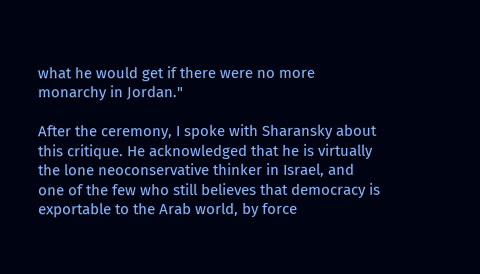what he would get if there were no more monarchy in Jordan."

After the ceremony, I spoke with Sharansky about this critique. He acknowledged that he is virtually the lone neoconservative thinker in Israel, and one of the few who still believes that democracy is exportable to the Arab world, by force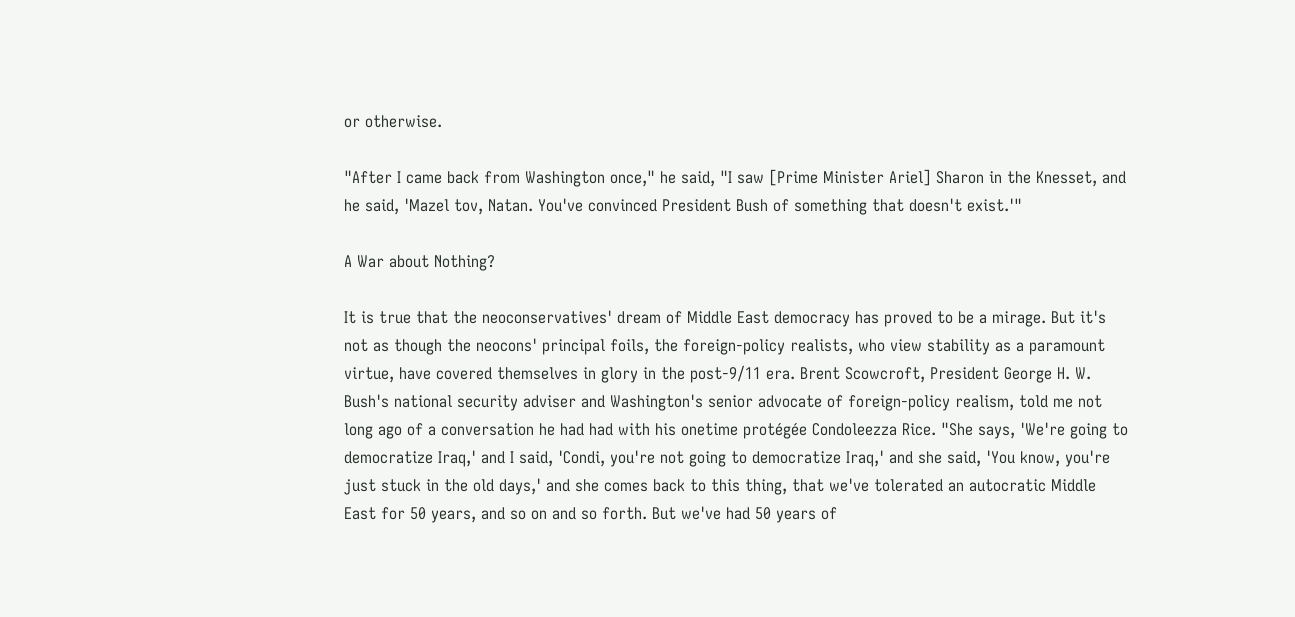or otherwise.

"After I came back from Washington once," he said, "I saw [Prime Minister Ariel] Sharon in the Knesset, and he said, 'Mazel tov, Natan. You've convinced President Bush of something that doesn't exist.'"

A War about Nothing?

It is true that the neoconservatives' dream of Middle East democracy has proved to be a mirage. But it's not as though the neocons' principal foils, the foreign-policy realists, who view stability as a paramount virtue, have covered themselves in glory in the post-9/11 era. Brent Scowcroft, President George H. W. Bush's national security adviser and Washington's senior advocate of foreign-policy realism, told me not long ago of a conversation he had had with his onetime protégée Condoleezza Rice. "She says, 'We're going to democratize Iraq,' and I said, 'Condi, you're not going to democratize Iraq,' and she said, 'You know, you're just stuck in the old days,' and she comes back to this thing, that we've tolerated an autocratic Middle East for 50 years, and so on and so forth. But we've had 50 years of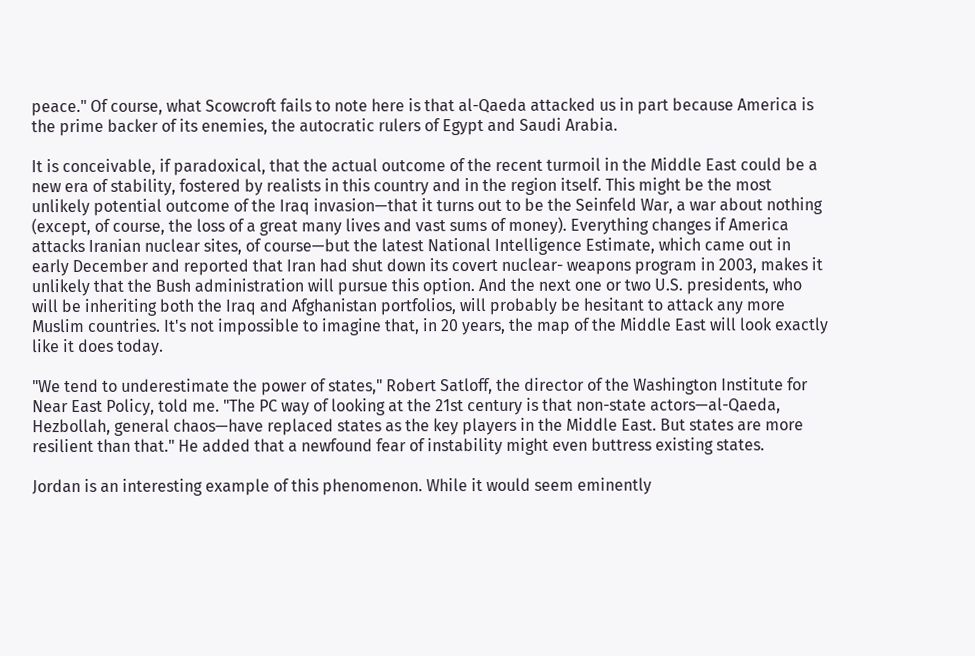peace." Of course, what Scowcroft fails to note here is that al-Qaeda attacked us in part because America is the prime backer of its enemies, the autocratic rulers of Egypt and Saudi Arabia.

It is conceivable, if paradoxical, that the actual outcome of the recent turmoil in the Middle East could be a new era of stability, fostered by realists in this country and in the region itself. This might be the most unlikely potential outcome of the Iraq invasion—that it turns out to be the Seinfeld War, a war about nothing (except, of course, the loss of a great many lives and vast sums of money). Everything changes if America attacks Iranian nuclear sites, of course—but the latest National Intelligence Estimate, which came out in early December and reported that Iran had shut down its covert nuclear- weapons program in 2003, makes it unlikely that the Bush administration will pursue this option. And the next one or two U.S. presidents, who will be inheriting both the Iraq and Afghanistan portfolios, will probably be hesitant to attack any more Muslim countries. It's not impossible to imagine that, in 20 years, the map of the Middle East will look exactly like it does today.

"We tend to underestimate the power of states," Robert Satloff, the director of the Washington Institute for Near East Policy, told me. "The PC way of looking at the 21st century is that non-state actors—al-Qaeda, Hezbollah, general chaos—have replaced states as the key players in the Middle East. But states are more resilient than that." He added that a newfound fear of instability might even buttress existing states.

Jordan is an interesting example of this phenomenon. While it would seem eminently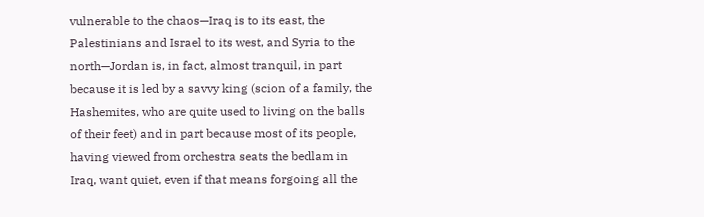vulnerable to the chaos—Iraq is to its east, the Palestinians and Israel to its west, and Syria to the north—Jordan is, in fact, almost tranquil, in part because it is led by a savvy king (scion of a family, the Hashemites, who are quite used to living on the balls of their feet) and in part because most of its people, having viewed from orchestra seats the bedlam in Iraq, want quiet, even if that means forgoing all the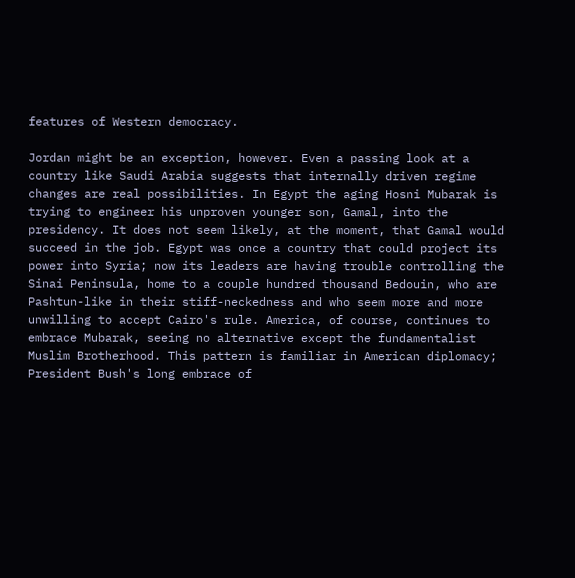features of Western democracy.

Jordan might be an exception, however. Even a passing look at a country like Saudi Arabia suggests that internally driven regime changes are real possibilities. In Egypt the aging Hosni Mubarak is trying to engineer his unproven younger son, Gamal, into the presidency. It does not seem likely, at the moment, that Gamal would succeed in the job. Egypt was once a country that could project its power into Syria; now its leaders are having trouble controlling the Sinai Peninsula, home to a couple hundred thousand Bedouin, who are Pashtun-like in their stiff-neckedness and who seem more and more unwilling to accept Cairo's rule. America, of course, continues to embrace Mubarak, seeing no alternative except the fundamentalist Muslim Brotherhood. This pattern is familiar in American diplomacy; President Bush's long embrace of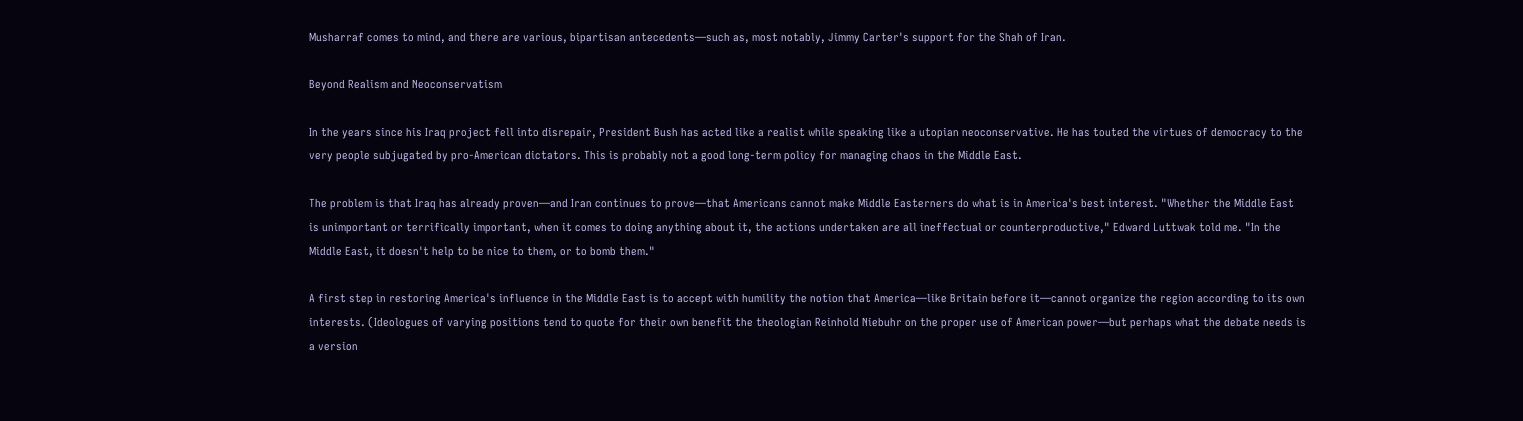Musharraf comes to mind, and there are various, bipartisan antecedents—such as, most notably, Jimmy Carter's support for the Shah of Iran.

Beyond Realism and Neoconservatism

In the years since his Iraq project fell into disrepair, President Bush has acted like a realist while speaking like a utopian neoconservative. He has touted the virtues of democracy to the very people subjugated by pro-American dictators. This is probably not a good long-term policy for managing chaos in the Middle East.

The problem is that Iraq has already proven—and Iran continues to prove—that Americans cannot make Middle Easterners do what is in America's best interest. "Whether the Middle East is unimportant or terrifically important, when it comes to doing anything about it, the actions undertaken are all ineffectual or counterproductive," Edward Luttwak told me. "In the Middle East, it doesn't help to be nice to them, or to bomb them."

A first step in restoring America's influence in the Middle East is to accept with humility the notion that America—like Britain before it—cannot organize the region according to its own interests. (Ideologues of varying positions tend to quote for their own benefit the theologian Reinhold Niebuhr on the proper use of American power—but perhaps what the debate needs is a version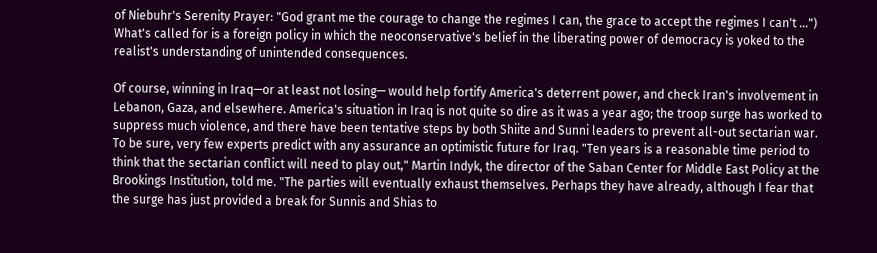of Niebuhr's Serenity Prayer: "God grant me the courage to change the regimes I can, the grace to accept the regimes I can't …") What's called for is a foreign policy in which the neoconservative's belief in the liberating power of democracy is yoked to the realist's understanding of unintended consequences.

Of course, winning in Iraq—or at least not losing— would help fortify America's deterrent power, and check Iran's involvement in Lebanon, Gaza, and elsewhere. America's situation in Iraq is not quite so dire as it was a year ago; the troop surge has worked to suppress much violence, and there have been tentative steps by both Shiite and Sunni leaders to prevent all-out sectarian war. To be sure, very few experts predict with any assurance an optimistic future for Iraq. "Ten years is a reasonable time period to think that the sectarian conflict will need to play out," Martin Indyk, the director of the Saban Center for Middle East Policy at the Brookings Institution, told me. "The parties will eventually exhaust themselves. Perhaps they have already, although I fear that the surge has just provided a break for Sunnis and Shias to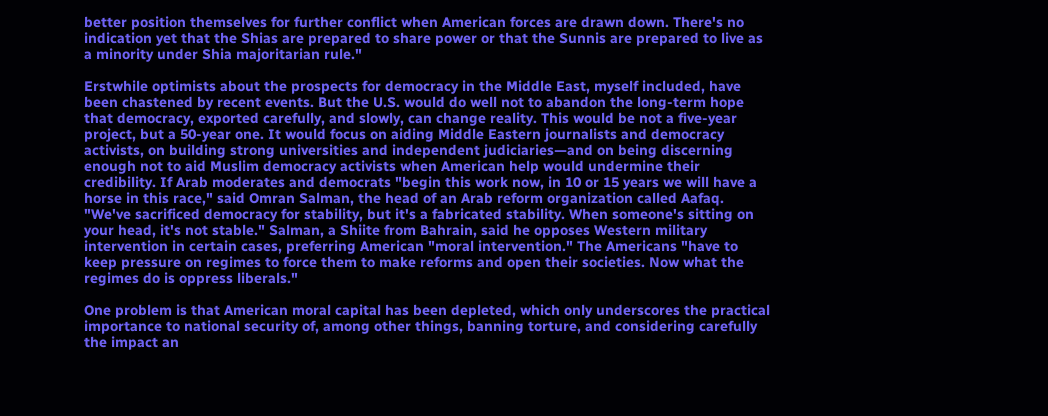better position themselves for further conflict when American forces are drawn down. There's no indication yet that the Shias are prepared to share power or that the Sunnis are prepared to live as a minority under Shia majoritarian rule."

Erstwhile optimists about the prospects for democracy in the Middle East, myself included, have been chastened by recent events. But the U.S. would do well not to abandon the long-term hope that democracy, exported carefully, and slowly, can change reality. This would be not a five-year project, but a 50-year one. It would focus on aiding Middle Eastern journalists and democracy activists, on building strong universities and independent judiciaries—and on being discerning enough not to aid Muslim democracy activists when American help would undermine their credibility. If Arab moderates and democrats "begin this work now, in 10 or 15 years we will have a horse in this race," said Omran Salman, the head of an Arab reform organization called Aafaq. "We've sacrificed democracy for stability, but it's a fabricated stability. When someone's sitting on your head, it's not stable." Salman, a Shiite from Bahrain, said he opposes Western military intervention in certain cases, preferring American "moral intervention." The Americans "have to keep pressure on regimes to force them to make reforms and open their societies. Now what the regimes do is oppress liberals."

One problem is that American moral capital has been depleted, which only underscores the practical importance to national security of, among other things, banning torture, and considering carefully the impact an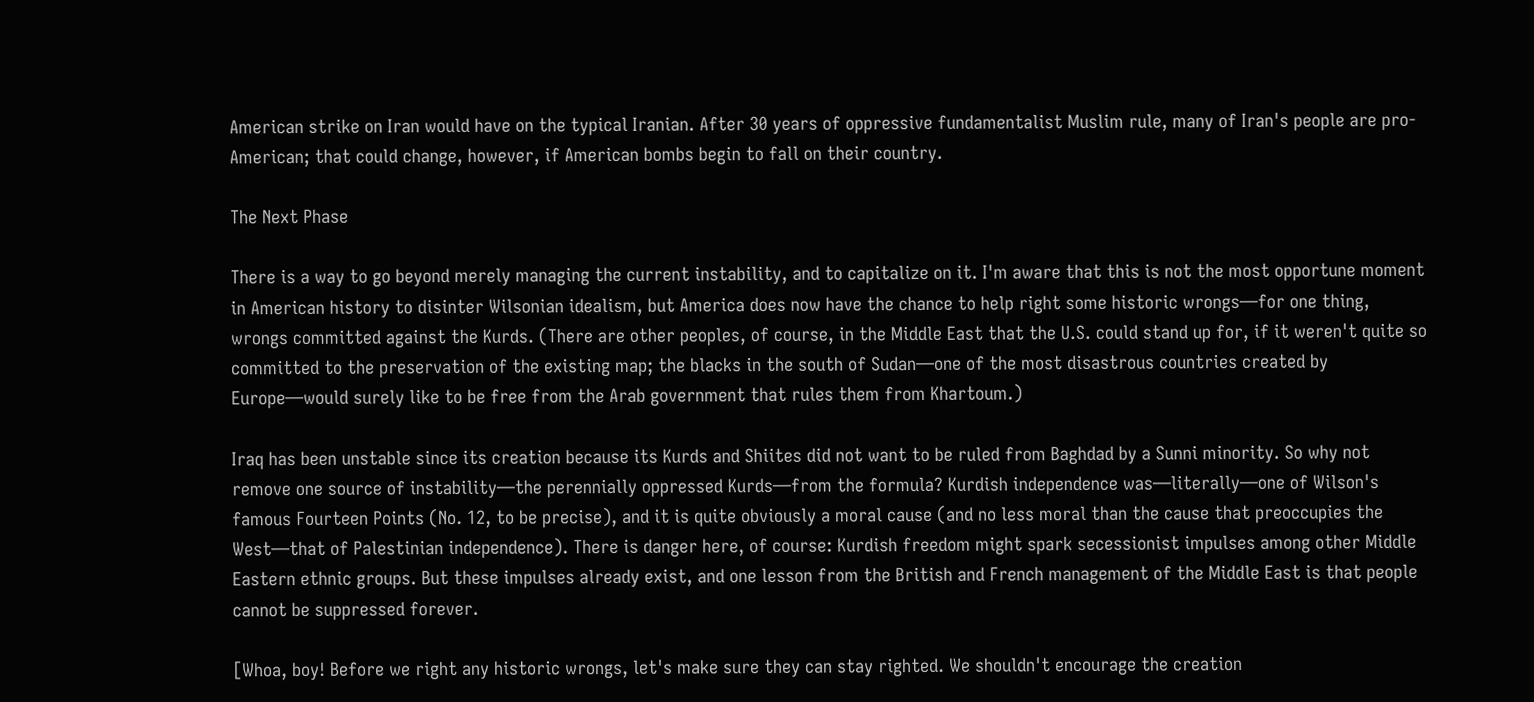American strike on Iran would have on the typical Iranian. After 30 years of oppressive fundamentalist Muslim rule, many of Iran's people are pro-American; that could change, however, if American bombs begin to fall on their country.

The Next Phase

There is a way to go beyond merely managing the current instability, and to capitalize on it. I'm aware that this is not the most opportune moment in American history to disinter Wilsonian idealism, but America does now have the chance to help right some historic wrongs—for one thing, wrongs committed against the Kurds. (There are other peoples, of course, in the Middle East that the U.S. could stand up for, if it weren't quite so committed to the preservation of the existing map; the blacks in the south of Sudan—one of the most disastrous countries created by Europe—would surely like to be free from the Arab government that rules them from Khartoum.)

Iraq has been unstable since its creation because its Kurds and Shiites did not want to be ruled from Baghdad by a Sunni minority. So why not remove one source of instability—the perennially oppressed Kurds—from the formula? Kurdish independence was—literally—one of Wilson's famous Fourteen Points (No. 12, to be precise), and it is quite obviously a moral cause (and no less moral than the cause that preoccupies the West—that of Palestinian independence). There is danger here, of course: Kurdish freedom might spark secessionist impulses among other Middle Eastern ethnic groups. But these impulses already exist, and one lesson from the British and French management of the Middle East is that people cannot be suppressed forever.

[Whoa, boy! Before we right any historic wrongs, let's make sure they can stay righted. We shouldn't encourage the creation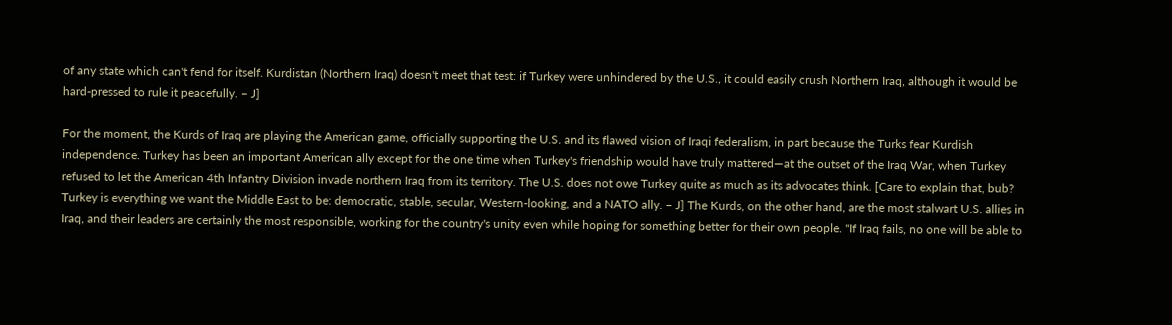of any state which can't fend for itself. Kurdistan (Northern Iraq) doesn't meet that test: if Turkey were unhindered by the U.S., it could easily crush Northern Iraq, although it would be hard-pressed to rule it peacefully. – J]

For the moment, the Kurds of Iraq are playing the American game, officially supporting the U.S. and its flawed vision of Iraqi federalism, in part because the Turks fear Kurdish independence. Turkey has been an important American ally except for the one time when Turkey's friendship would have truly mattered—at the outset of the Iraq War, when Turkey refused to let the American 4th Infantry Division invade northern Iraq from its territory. The U.S. does not owe Turkey quite as much as its advocates think. [Care to explain that, bub? Turkey is everything we want the Middle East to be: democratic, stable, secular, Western-looking, and a NATO ally. – J] The Kurds, on the other hand, are the most stalwart U.S. allies in Iraq, and their leaders are certainly the most responsible, working for the country's unity even while hoping for something better for their own people. "If Iraq fails, no one will be able to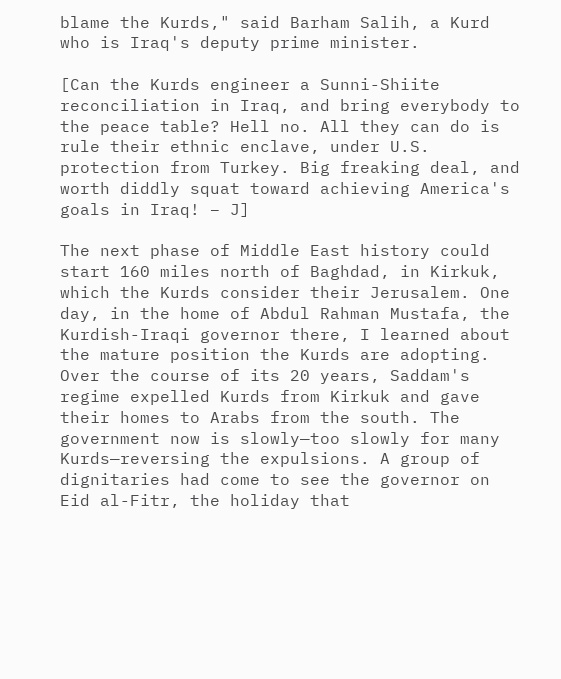blame the Kurds," said Barham Salih, a Kurd who is Iraq's deputy prime minister.

[Can the Kurds engineer a Sunni-Shiite reconciliation in Iraq, and bring everybody to the peace table? Hell no. All they can do is rule their ethnic enclave, under U.S. protection from Turkey. Big freaking deal, and worth diddly squat toward achieving America's goals in Iraq! – J]

The next phase of Middle East history could start 160 miles north of Baghdad, in Kirkuk, which the Kurds consider their Jerusalem. One day, in the home of Abdul Rahman Mustafa, the Kurdish-Iraqi governor there, I learned about the mature position the Kurds are adopting. Over the course of its 20 years, Saddam's regime expelled Kurds from Kirkuk and gave their homes to Arabs from the south. The government now is slowly—too slowly for many Kurds—reversing the expulsions. A group of dignitaries had come to see the governor on Eid al-Fitr, the holiday that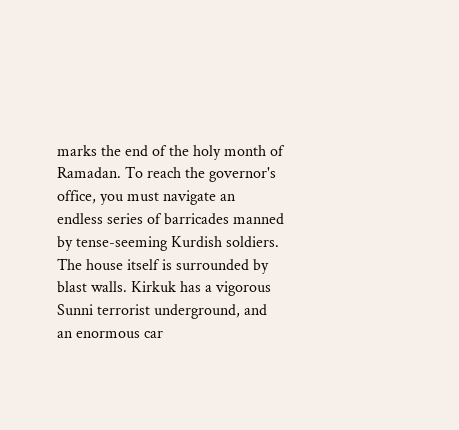marks the end of the holy month of Ramadan. To reach the governor's office, you must navigate an endless series of barricades manned by tense-seeming Kurdish soldiers. The house itself is surrounded by blast walls. Kirkuk has a vigorous Sunni terrorist underground, and an enormous car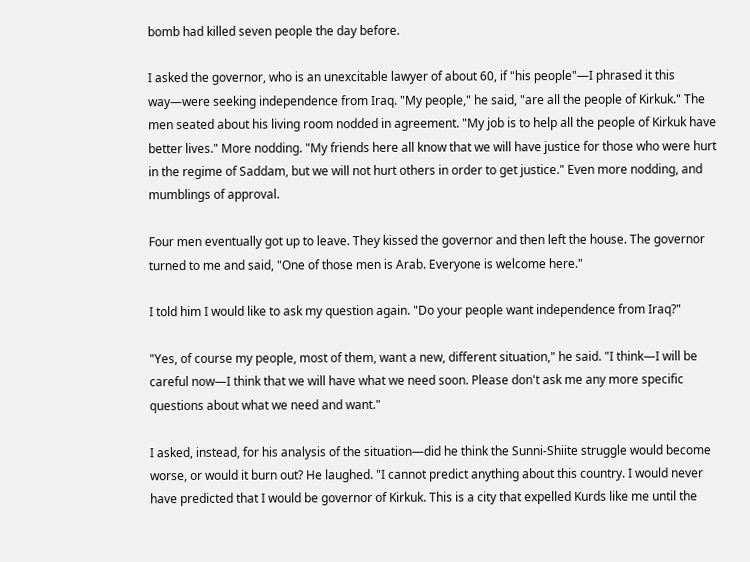bomb had killed seven people the day before.

I asked the governor, who is an unexcitable lawyer of about 60, if "his people"—I phrased it this way—were seeking independence from Iraq. "My people," he said, "are all the people of Kirkuk." The men seated about his living room nodded in agreement. "My job is to help all the people of Kirkuk have better lives." More nodding. "My friends here all know that we will have justice for those who were hurt in the regime of Saddam, but we will not hurt others in order to get justice." Even more nodding, and mumblings of approval.

Four men eventually got up to leave. They kissed the governor and then left the house. The governor turned to me and said, "One of those men is Arab. Everyone is welcome here."

I told him I would like to ask my question again. "Do your people want independence from Iraq?"

"Yes, of course my people, most of them, want a new, different situation," he said. "I think—I will be careful now—I think that we will have what we need soon. Please don't ask me any more specific questions about what we need and want."

I asked, instead, for his analysis of the situation—did he think the Sunni-Shiite struggle would become worse, or would it burn out? He laughed. "I cannot predict anything about this country. I would never have predicted that I would be governor of Kirkuk. This is a city that expelled Kurds like me until the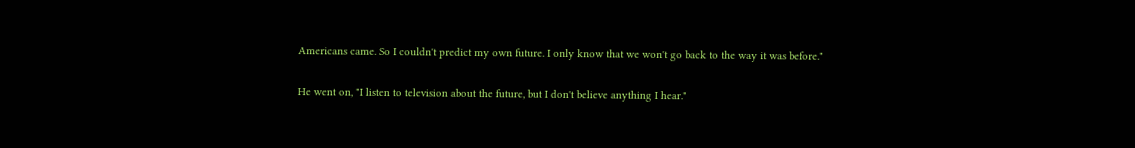Americans came. So I couldn't predict my own future. I only know that we won't go back to the way it was before."

He went on, "I listen to television about the future, but I don't believe anything I hear."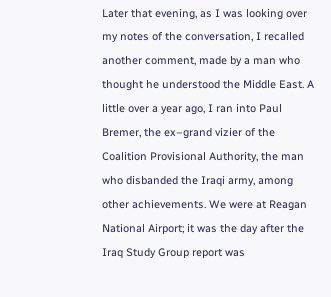Later that evening, as I was looking over my notes of the conversation, I recalled another comment, made by a man who thought he understood the Middle East. A little over a year ago, I ran into Paul Bremer, the ex–grand vizier of the Coalition Provisional Authority, the man who disbanded the Iraqi army, among other achievements. We were at Reagan National Airport; it was the day after the Iraq Study Group report was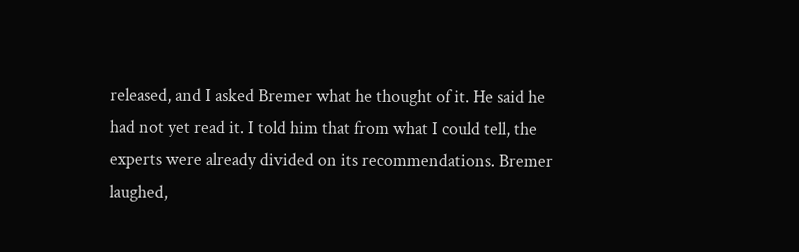released, and I asked Bremer what he thought of it. He said he had not yet read it. I told him that from what I could tell, the experts were already divided on its recommendations. Bremer laughed,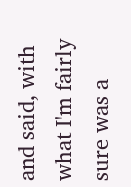and said, with what I'm fairly sure was a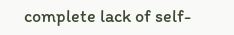complete lack of self-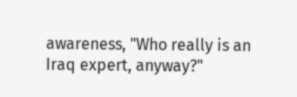awareness, "Who really is an Iraq expert, anyway?"